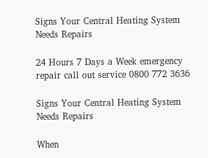Signs Your Central Heating System Needs Repairs

24 Hours 7 Days a Week emergency repair call out service 0800 772 3636

Signs Your Central Heating System Needs Repairs

When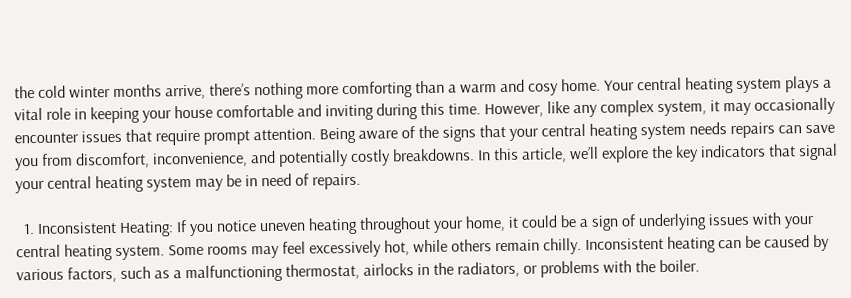the cold winter months arrive, there’s nothing more comforting than a warm and cosy home. Your central heating system plays a vital role in keeping your house comfortable and inviting during this time. However, like any complex system, it may occasionally encounter issues that require prompt attention. Being aware of the signs that your central heating system needs repairs can save you from discomfort, inconvenience, and potentially costly breakdowns. In this article, we’ll explore the key indicators that signal your central heating system may be in need of repairs.

  1. Inconsistent Heating: If you notice uneven heating throughout your home, it could be a sign of underlying issues with your central heating system. Some rooms may feel excessively hot, while others remain chilly. Inconsistent heating can be caused by various factors, such as a malfunctioning thermostat, airlocks in the radiators, or problems with the boiler.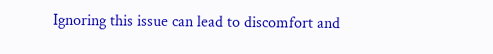Ignoring this issue can lead to discomfort and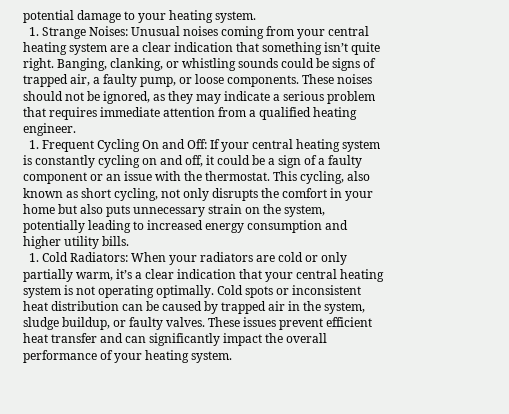potential damage to your heating system.
  1. Strange Noises: Unusual noises coming from your central heating system are a clear indication that something isn’t quite right. Banging, clanking, or whistling sounds could be signs of trapped air, a faulty pump, or loose components. These noises should not be ignored, as they may indicate a serious problem that requires immediate attention from a qualified heating engineer.
  1. Frequent Cycling On and Off: If your central heating system is constantly cycling on and off, it could be a sign of a faulty component or an issue with the thermostat. This cycling, also known as short cycling, not only disrupts the comfort in your home but also puts unnecessary strain on the system, potentially leading to increased energy consumption and higher utility bills.
  1. Cold Radiators: When your radiators are cold or only partially warm, it’s a clear indication that your central heating system is not operating optimally. Cold spots or inconsistent heat distribution can be caused by trapped air in the system, sludge buildup, or faulty valves. These issues prevent efficient heat transfer and can significantly impact the overall performance of your heating system.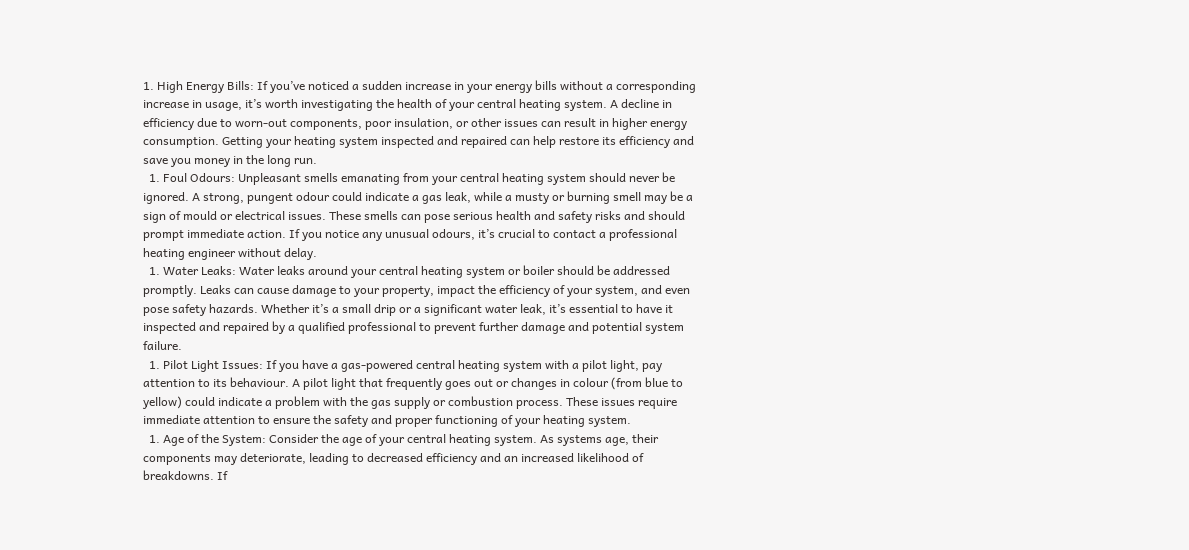1. High Energy Bills: If you’ve noticed a sudden increase in your energy bills without a corresponding increase in usage, it’s worth investigating the health of your central heating system. A decline in efficiency due to worn-out components, poor insulation, or other issues can result in higher energy consumption. Getting your heating system inspected and repaired can help restore its efficiency and save you money in the long run.
  1. Foul Odours: Unpleasant smells emanating from your central heating system should never be ignored. A strong, pungent odour could indicate a gas leak, while a musty or burning smell may be a sign of mould or electrical issues. These smells can pose serious health and safety risks and should prompt immediate action. If you notice any unusual odours, it’s crucial to contact a professional heating engineer without delay.
  1. Water Leaks: Water leaks around your central heating system or boiler should be addressed promptly. Leaks can cause damage to your property, impact the efficiency of your system, and even pose safety hazards. Whether it’s a small drip or a significant water leak, it’s essential to have it inspected and repaired by a qualified professional to prevent further damage and potential system failure.
  1. Pilot Light Issues: If you have a gas-powered central heating system with a pilot light, pay attention to its behaviour. A pilot light that frequently goes out or changes in colour (from blue to yellow) could indicate a problem with the gas supply or combustion process. These issues require immediate attention to ensure the safety and proper functioning of your heating system.
  1. Age of the System: Consider the age of your central heating system. As systems age, their components may deteriorate, leading to decreased efficiency and an increased likelihood of breakdowns. If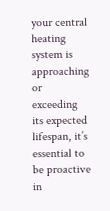your central heating system is approaching or exceeding its expected lifespan, it’s essential to be proactive in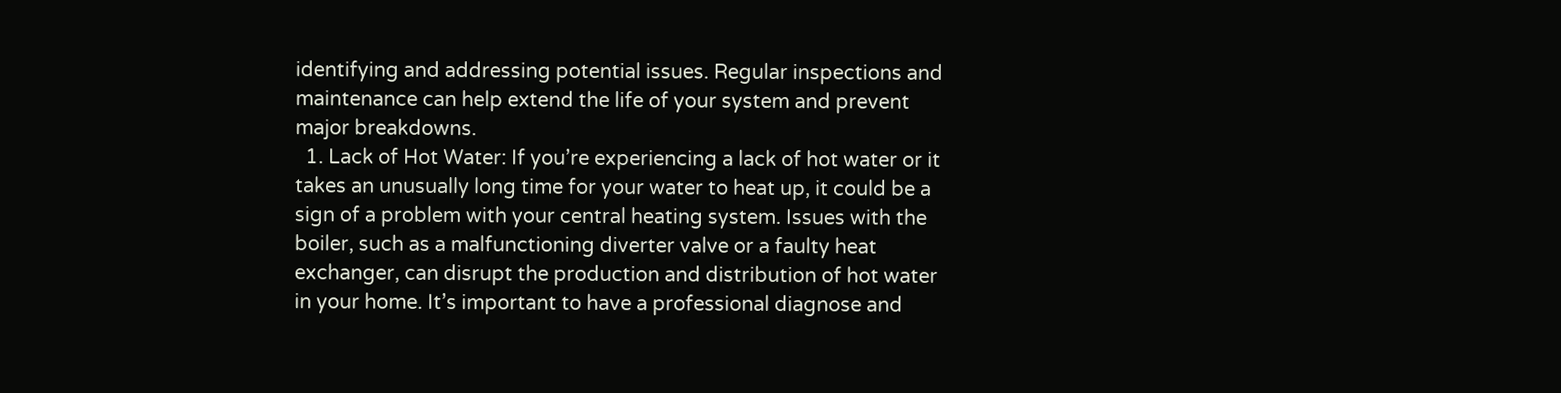identifying and addressing potential issues. Regular inspections and maintenance can help extend the life of your system and prevent major breakdowns.
  1. Lack of Hot Water: If you’re experiencing a lack of hot water or it takes an unusually long time for your water to heat up, it could be a sign of a problem with your central heating system. Issues with the boiler, such as a malfunctioning diverter valve or a faulty heat exchanger, can disrupt the production and distribution of hot water in your home. It’s important to have a professional diagnose and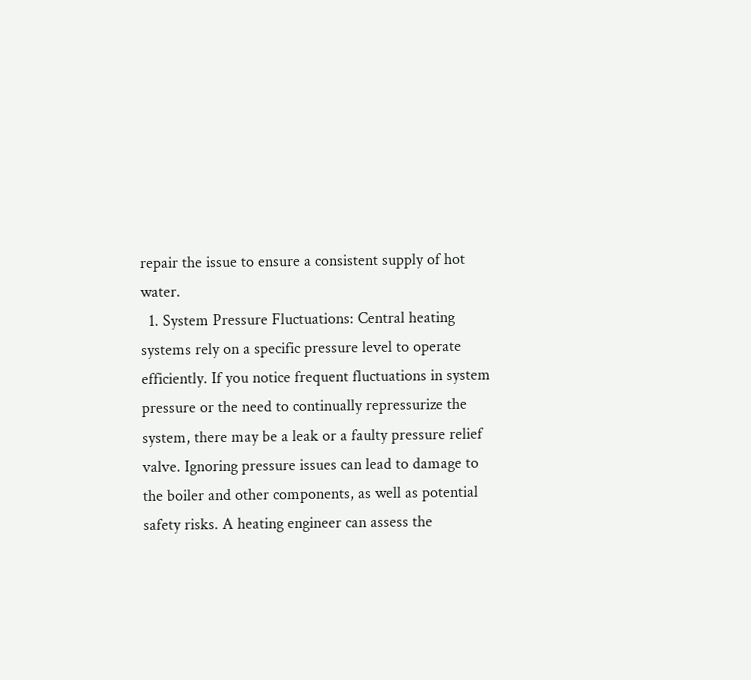repair the issue to ensure a consistent supply of hot water.
  1. System Pressure Fluctuations: Central heating systems rely on a specific pressure level to operate efficiently. If you notice frequent fluctuations in system pressure or the need to continually repressurize the system, there may be a leak or a faulty pressure relief valve. Ignoring pressure issues can lead to damage to the boiler and other components, as well as potential safety risks. A heating engineer can assess the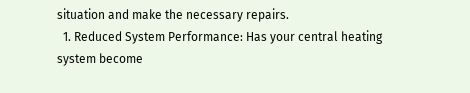situation and make the necessary repairs.
  1. Reduced System Performance: Has your central heating system become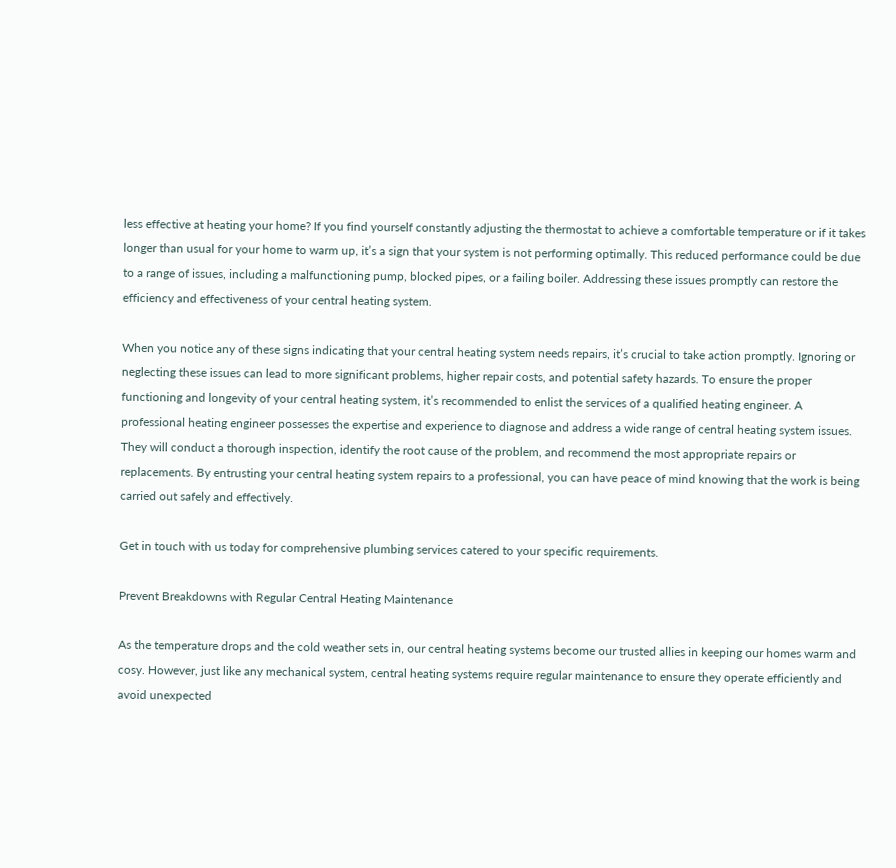less effective at heating your home? If you find yourself constantly adjusting the thermostat to achieve a comfortable temperature or if it takes longer than usual for your home to warm up, it’s a sign that your system is not performing optimally. This reduced performance could be due to a range of issues, including a malfunctioning pump, blocked pipes, or a failing boiler. Addressing these issues promptly can restore the efficiency and effectiveness of your central heating system.

When you notice any of these signs indicating that your central heating system needs repairs, it’s crucial to take action promptly. Ignoring or neglecting these issues can lead to more significant problems, higher repair costs, and potential safety hazards. To ensure the proper functioning and longevity of your central heating system, it’s recommended to enlist the services of a qualified heating engineer. A professional heating engineer possesses the expertise and experience to diagnose and address a wide range of central heating system issues. They will conduct a thorough inspection, identify the root cause of the problem, and recommend the most appropriate repairs or replacements. By entrusting your central heating system repairs to a professional, you can have peace of mind knowing that the work is being carried out safely and effectively.

Get in touch with us today for comprehensive plumbing services catered to your specific requirements.

Prevent Breakdowns with Regular Central Heating Maintenance

As the temperature drops and the cold weather sets in, our central heating systems become our trusted allies in keeping our homes warm and cosy. However, just like any mechanical system, central heating systems require regular maintenance to ensure they operate efficiently and avoid unexpected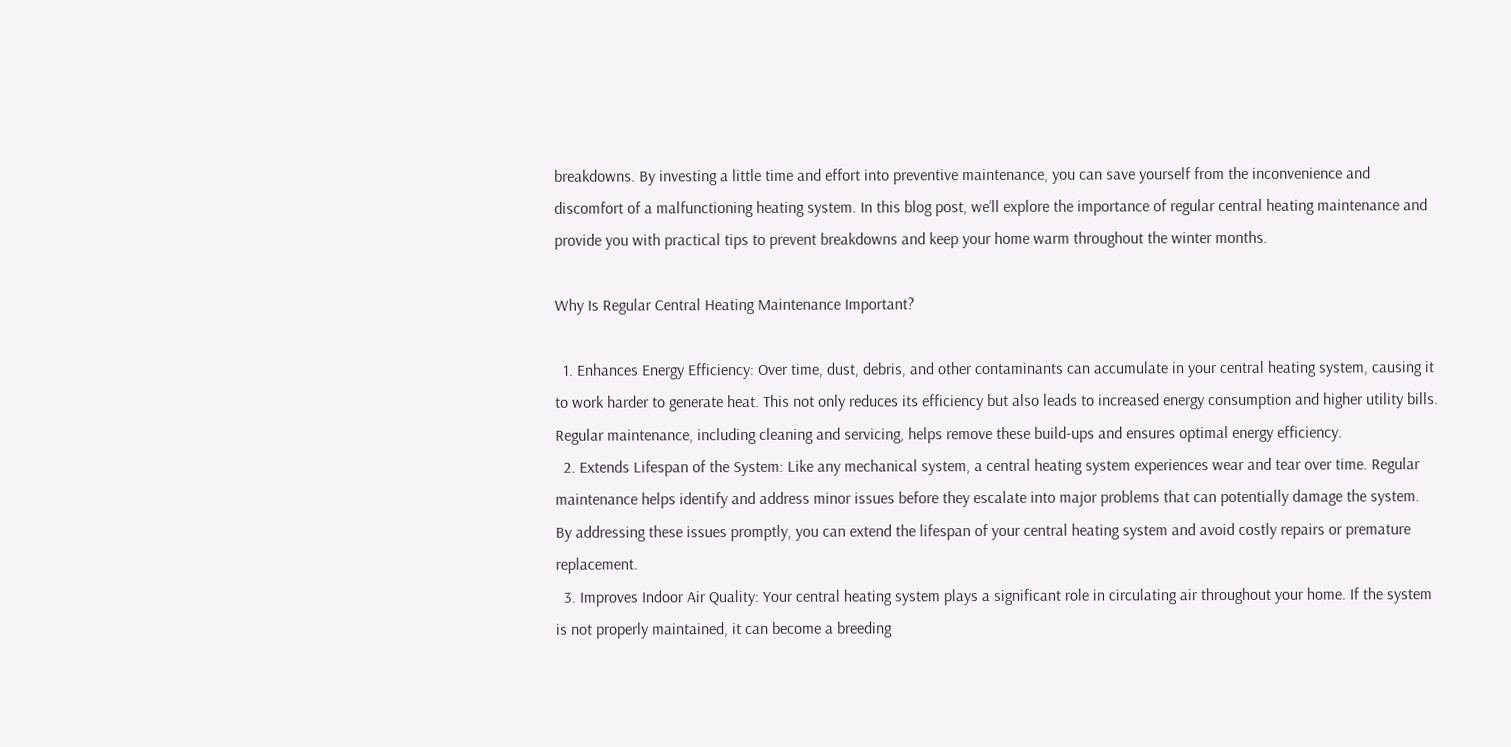breakdowns. By investing a little time and effort into preventive maintenance, you can save yourself from the inconvenience and discomfort of a malfunctioning heating system. In this blog post, we’ll explore the importance of regular central heating maintenance and provide you with practical tips to prevent breakdowns and keep your home warm throughout the winter months.

Why Is Regular Central Heating Maintenance Important?

  1. Enhances Energy Efficiency: Over time, dust, debris, and other contaminants can accumulate in your central heating system, causing it to work harder to generate heat. This not only reduces its efficiency but also leads to increased energy consumption and higher utility bills. Regular maintenance, including cleaning and servicing, helps remove these build-ups and ensures optimal energy efficiency.
  2. Extends Lifespan of the System: Like any mechanical system, a central heating system experiences wear and tear over time. Regular maintenance helps identify and address minor issues before they escalate into major problems that can potentially damage the system. By addressing these issues promptly, you can extend the lifespan of your central heating system and avoid costly repairs or premature replacement.
  3. Improves Indoor Air Quality: Your central heating system plays a significant role in circulating air throughout your home. If the system is not properly maintained, it can become a breeding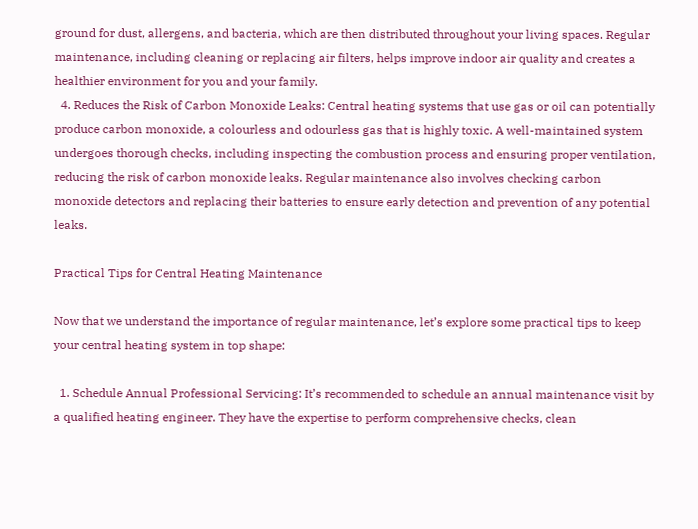ground for dust, allergens, and bacteria, which are then distributed throughout your living spaces. Regular maintenance, including cleaning or replacing air filters, helps improve indoor air quality and creates a healthier environment for you and your family.
  4. Reduces the Risk of Carbon Monoxide Leaks: Central heating systems that use gas or oil can potentially produce carbon monoxide, a colourless and odourless gas that is highly toxic. A well-maintained system undergoes thorough checks, including inspecting the combustion process and ensuring proper ventilation, reducing the risk of carbon monoxide leaks. Regular maintenance also involves checking carbon monoxide detectors and replacing their batteries to ensure early detection and prevention of any potential leaks.

Practical Tips for Central Heating Maintenance

Now that we understand the importance of regular maintenance, let’s explore some practical tips to keep your central heating system in top shape:

  1. Schedule Annual Professional Servicing: It’s recommended to schedule an annual maintenance visit by a qualified heating engineer. They have the expertise to perform comprehensive checks, clean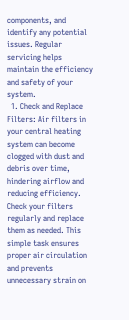components, and identify any potential issues. Regular servicing helps maintain the efficiency and safety of your system.
  1. Check and Replace Filters: Air filters in your central heating system can become clogged with dust and debris over time, hindering airflow and reducing efficiency. Check your filters regularly and replace them as needed. This simple task ensures proper air circulation and prevents unnecessary strain on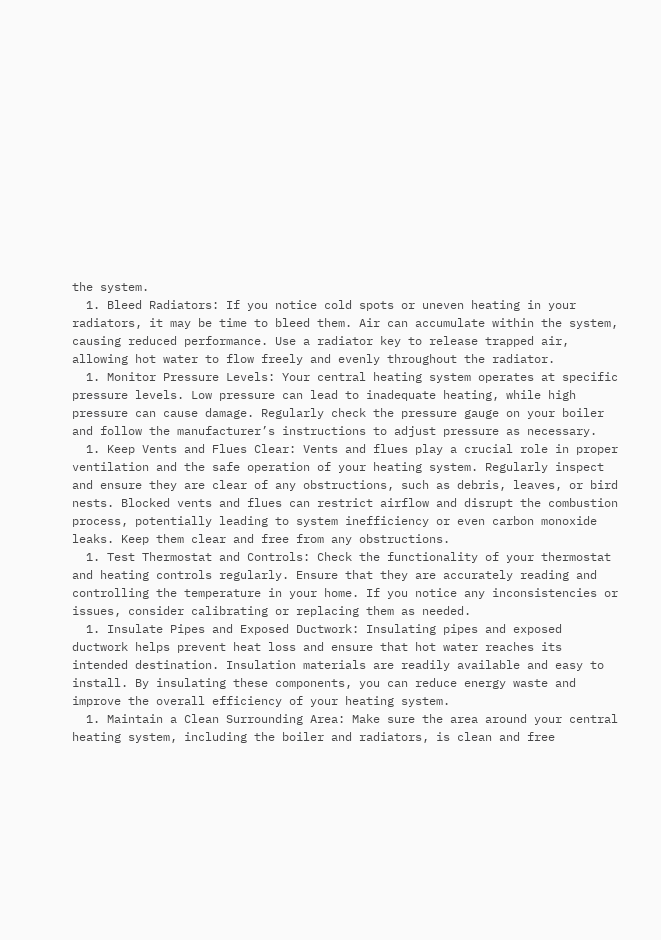the system.
  1. Bleed Radiators: If you notice cold spots or uneven heating in your radiators, it may be time to bleed them. Air can accumulate within the system, causing reduced performance. Use a radiator key to release trapped air, allowing hot water to flow freely and evenly throughout the radiator.
  1. Monitor Pressure Levels: Your central heating system operates at specific pressure levels. Low pressure can lead to inadequate heating, while high pressure can cause damage. Regularly check the pressure gauge on your boiler and follow the manufacturer’s instructions to adjust pressure as necessary.
  1. Keep Vents and Flues Clear: Vents and flues play a crucial role in proper ventilation and the safe operation of your heating system. Regularly inspect and ensure they are clear of any obstructions, such as debris, leaves, or bird nests. Blocked vents and flues can restrict airflow and disrupt the combustion process, potentially leading to system inefficiency or even carbon monoxide leaks. Keep them clear and free from any obstructions.
  1. Test Thermostat and Controls: Check the functionality of your thermostat and heating controls regularly. Ensure that they are accurately reading and controlling the temperature in your home. If you notice any inconsistencies or issues, consider calibrating or replacing them as needed.
  1. Insulate Pipes and Exposed Ductwork: Insulating pipes and exposed ductwork helps prevent heat loss and ensure that hot water reaches its intended destination. Insulation materials are readily available and easy to install. By insulating these components, you can reduce energy waste and improve the overall efficiency of your heating system.
  1. Maintain a Clean Surrounding Area: Make sure the area around your central heating system, including the boiler and radiators, is clean and free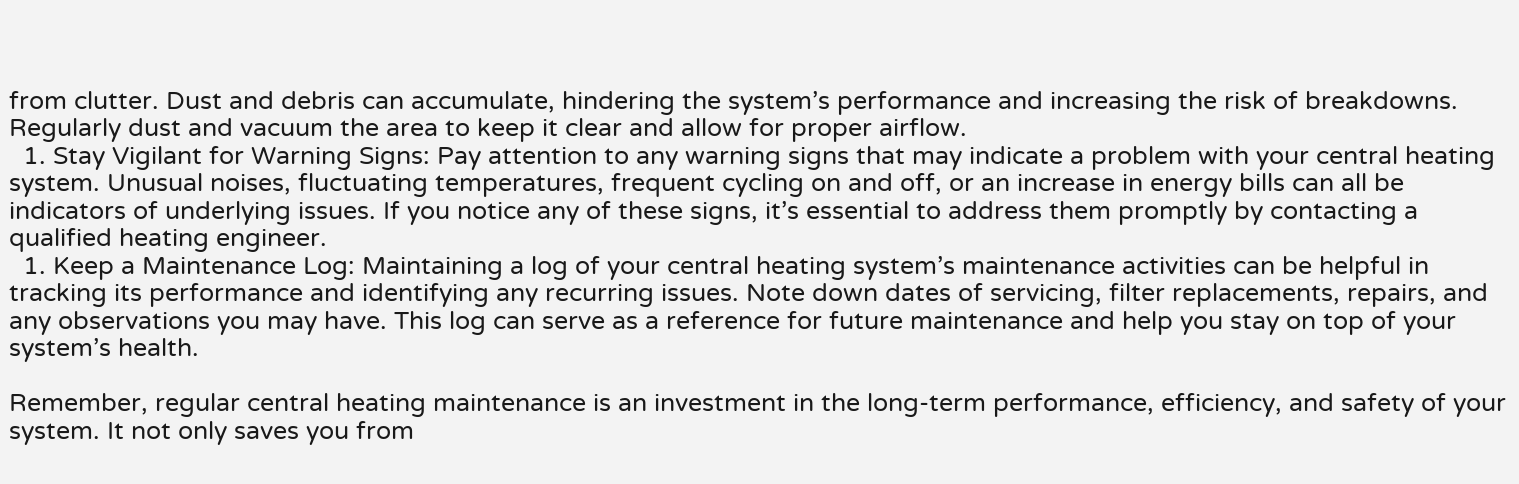from clutter. Dust and debris can accumulate, hindering the system’s performance and increasing the risk of breakdowns. Regularly dust and vacuum the area to keep it clear and allow for proper airflow.
  1. Stay Vigilant for Warning Signs: Pay attention to any warning signs that may indicate a problem with your central heating system. Unusual noises, fluctuating temperatures, frequent cycling on and off, or an increase in energy bills can all be indicators of underlying issues. If you notice any of these signs, it’s essential to address them promptly by contacting a qualified heating engineer.
  1. Keep a Maintenance Log: Maintaining a log of your central heating system’s maintenance activities can be helpful in tracking its performance and identifying any recurring issues. Note down dates of servicing, filter replacements, repairs, and any observations you may have. This log can serve as a reference for future maintenance and help you stay on top of your system’s health.

Remember, regular central heating maintenance is an investment in the long-term performance, efficiency, and safety of your system. It not only saves you from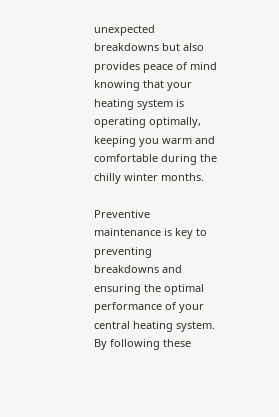unexpected breakdowns but also provides peace of mind knowing that your heating system is operating optimally, keeping you warm and comfortable during the chilly winter months.

Preventive maintenance is key to preventing breakdowns and ensuring the optimal performance of your central heating system. By following these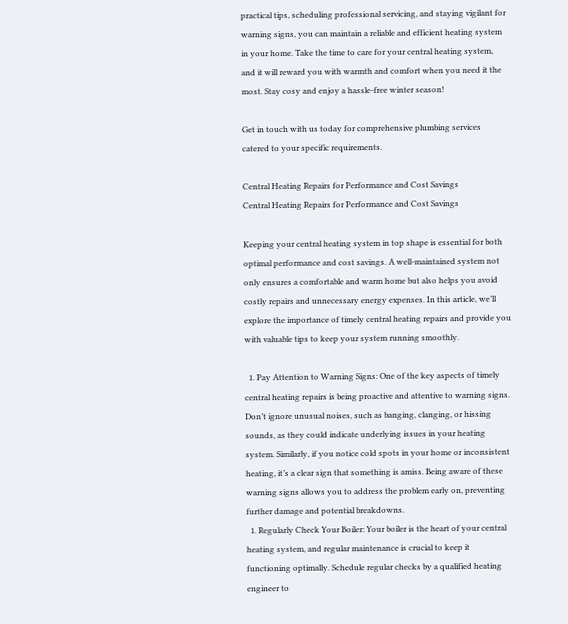practical tips, scheduling professional servicing, and staying vigilant for warning signs, you can maintain a reliable and efficient heating system in your home. Take the time to care for your central heating system, and it will reward you with warmth and comfort when you need it the most. Stay cosy and enjoy a hassle-free winter season!

Get in touch with us today for comprehensive plumbing services catered to your specific requirements.

Central Heating Repairs for Performance and Cost Savings
Central Heating Repairs for Performance and Cost Savings

Keeping your central heating system in top shape is essential for both optimal performance and cost savings. A well-maintained system not only ensures a comfortable and warm home but also helps you avoid costly repairs and unnecessary energy expenses. In this article, we’ll explore the importance of timely central heating repairs and provide you with valuable tips to keep your system running smoothly.

  1. Pay Attention to Warning Signs: One of the key aspects of timely central heating repairs is being proactive and attentive to warning signs. Don’t ignore unusual noises, such as banging, clanging, or hissing sounds, as they could indicate underlying issues in your heating system. Similarly, if you notice cold spots in your home or inconsistent heating, it’s a clear sign that something is amiss. Being aware of these warning signs allows you to address the problem early on, preventing further damage and potential breakdowns.
  1. Regularly Check Your Boiler: Your boiler is the heart of your central heating system, and regular maintenance is crucial to keep it functioning optimally. Schedule regular checks by a qualified heating engineer to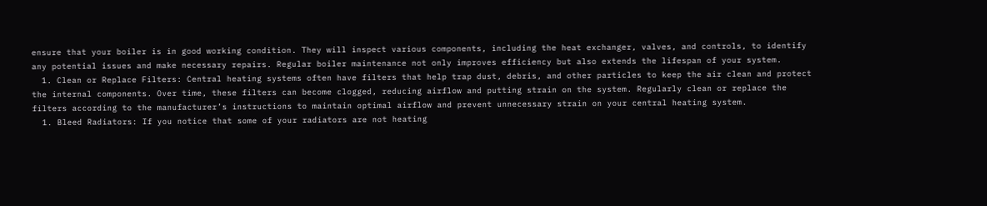ensure that your boiler is in good working condition. They will inspect various components, including the heat exchanger, valves, and controls, to identify any potential issues and make necessary repairs. Regular boiler maintenance not only improves efficiency but also extends the lifespan of your system.
  1. Clean or Replace Filters: Central heating systems often have filters that help trap dust, debris, and other particles to keep the air clean and protect the internal components. Over time, these filters can become clogged, reducing airflow and putting strain on the system. Regularly clean or replace the filters according to the manufacturer’s instructions to maintain optimal airflow and prevent unnecessary strain on your central heating system.
  1. Bleed Radiators: If you notice that some of your radiators are not heating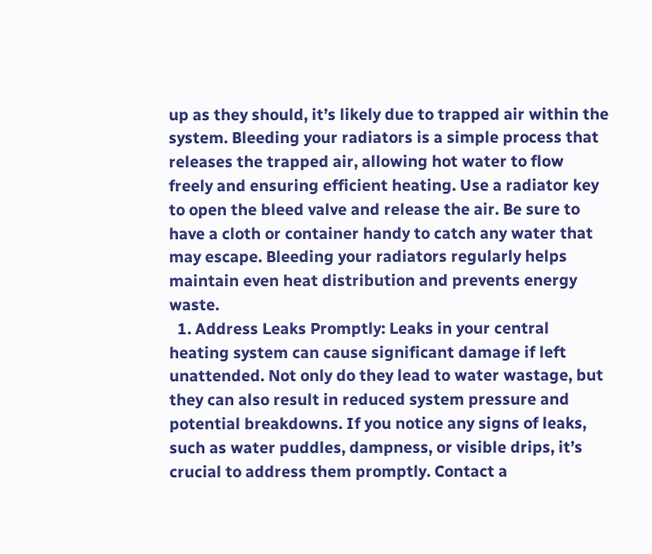up as they should, it’s likely due to trapped air within the system. Bleeding your radiators is a simple process that releases the trapped air, allowing hot water to flow freely and ensuring efficient heating. Use a radiator key to open the bleed valve and release the air. Be sure to have a cloth or container handy to catch any water that may escape. Bleeding your radiators regularly helps maintain even heat distribution and prevents energy waste.
  1. Address Leaks Promptly: Leaks in your central heating system can cause significant damage if left unattended. Not only do they lead to water wastage, but they can also result in reduced system pressure and potential breakdowns. If you notice any signs of leaks, such as water puddles, dampness, or visible drips, it’s crucial to address them promptly. Contact a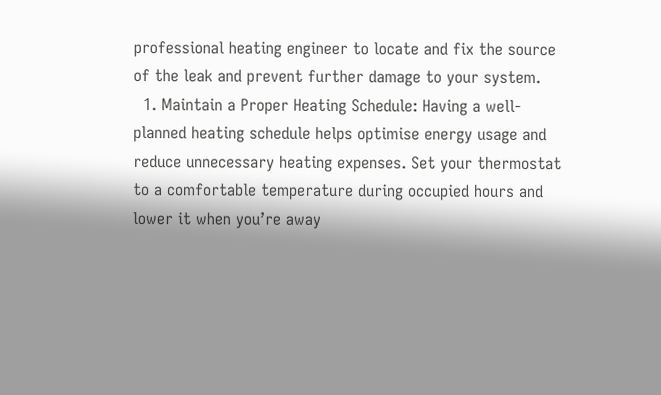professional heating engineer to locate and fix the source of the leak and prevent further damage to your system.
  1. Maintain a Proper Heating Schedule: Having a well-planned heating schedule helps optimise energy usage and reduce unnecessary heating expenses. Set your thermostat to a comfortable temperature during occupied hours and lower it when you’re away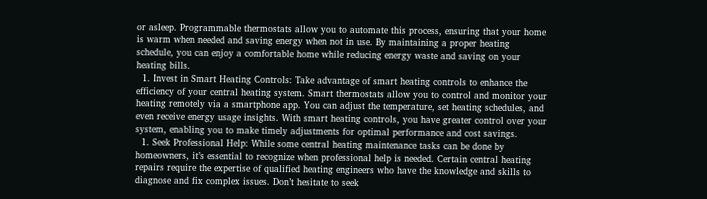or asleep. Programmable thermostats allow you to automate this process, ensuring that your home is warm when needed and saving energy when not in use. By maintaining a proper heating schedule, you can enjoy a comfortable home while reducing energy waste and saving on your heating bills.
  1. Invest in Smart Heating Controls: Take advantage of smart heating controls to enhance the efficiency of your central heating system. Smart thermostats allow you to control and monitor your heating remotely via a smartphone app. You can adjust the temperature, set heating schedules, and even receive energy usage insights. With smart heating controls, you have greater control over your system, enabling you to make timely adjustments for optimal performance and cost savings.
  1. Seek Professional Help: While some central heating maintenance tasks can be done by homeowners, it’s essential to recognize when professional help is needed. Certain central heating repairs require the expertise of qualified heating engineers who have the knowledge and skills to diagnose and fix complex issues. Don’t hesitate to seek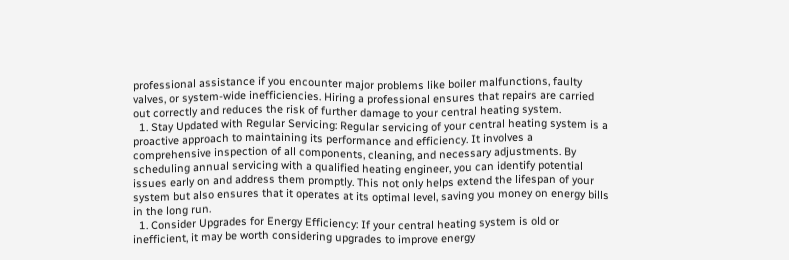professional assistance if you encounter major problems like boiler malfunctions, faulty valves, or system-wide inefficiencies. Hiring a professional ensures that repairs are carried out correctly and reduces the risk of further damage to your central heating system.
  1. Stay Updated with Regular Servicing: Regular servicing of your central heating system is a proactive approach to maintaining its performance and efficiency. It involves a comprehensive inspection of all components, cleaning, and necessary adjustments. By scheduling annual servicing with a qualified heating engineer, you can identify potential issues early on and address them promptly. This not only helps extend the lifespan of your system but also ensures that it operates at its optimal level, saving you money on energy bills in the long run.
  1. Consider Upgrades for Energy Efficiency: If your central heating system is old or inefficient, it may be worth considering upgrades to improve energy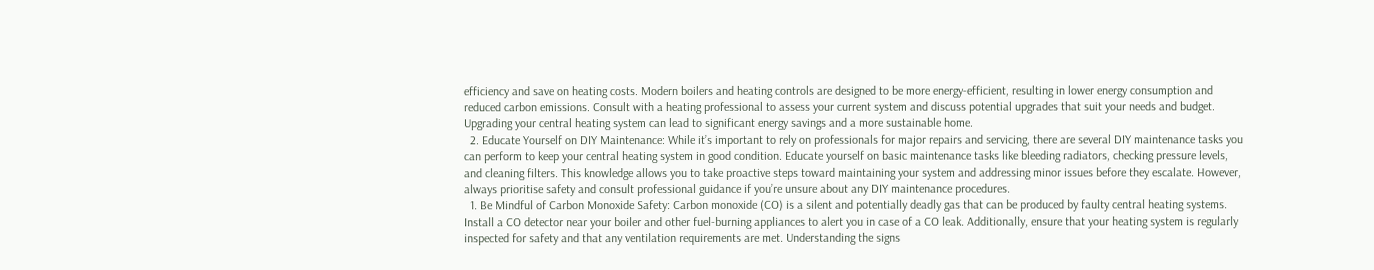efficiency and save on heating costs. Modern boilers and heating controls are designed to be more energy-efficient, resulting in lower energy consumption and reduced carbon emissions. Consult with a heating professional to assess your current system and discuss potential upgrades that suit your needs and budget. Upgrading your central heating system can lead to significant energy savings and a more sustainable home.
  2. Educate Yourself on DIY Maintenance: While it’s important to rely on professionals for major repairs and servicing, there are several DIY maintenance tasks you can perform to keep your central heating system in good condition. Educate yourself on basic maintenance tasks like bleeding radiators, checking pressure levels, and cleaning filters. This knowledge allows you to take proactive steps toward maintaining your system and addressing minor issues before they escalate. However, always prioritise safety and consult professional guidance if you’re unsure about any DIY maintenance procedures.
  1. Be Mindful of Carbon Monoxide Safety: Carbon monoxide (CO) is a silent and potentially deadly gas that can be produced by faulty central heating systems. Install a CO detector near your boiler and other fuel-burning appliances to alert you in case of a CO leak. Additionally, ensure that your heating system is regularly inspected for safety and that any ventilation requirements are met. Understanding the signs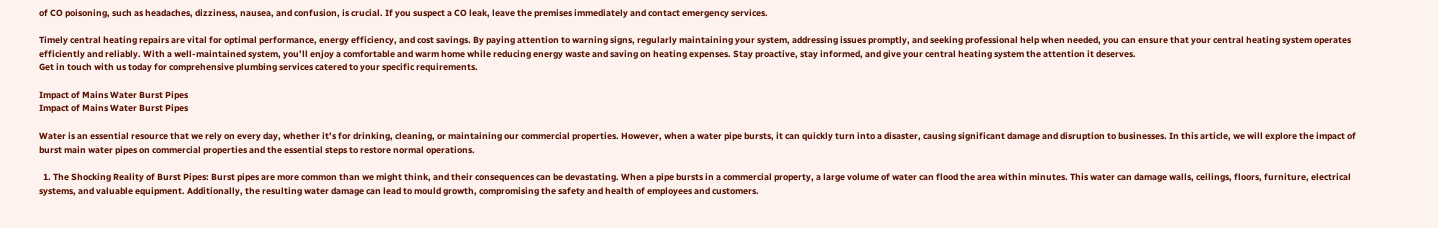of CO poisoning, such as headaches, dizziness, nausea, and confusion, is crucial. If you suspect a CO leak, leave the premises immediately and contact emergency services.

Timely central heating repairs are vital for optimal performance, energy efficiency, and cost savings. By paying attention to warning signs, regularly maintaining your system, addressing issues promptly, and seeking professional help when needed, you can ensure that your central heating system operates efficiently and reliably. With a well-maintained system, you’ll enjoy a comfortable and warm home while reducing energy waste and saving on heating expenses. Stay proactive, stay informed, and give your central heating system the attention it deserves.
Get in touch with us today for comprehensive plumbing services catered to your specific requirements.

Impact of Mains Water Burst Pipes
Impact of Mains Water Burst Pipes

Water is an essential resource that we rely on every day, whether it’s for drinking, cleaning, or maintaining our commercial properties. However, when a water pipe bursts, it can quickly turn into a disaster, causing significant damage and disruption to businesses. In this article, we will explore the impact of burst main water pipes on commercial properties and the essential steps to restore normal operations.

  1. The Shocking Reality of Burst Pipes: Burst pipes are more common than we might think, and their consequences can be devastating. When a pipe bursts in a commercial property, a large volume of water can flood the area within minutes. This water can damage walls, ceilings, floors, furniture, electrical systems, and valuable equipment. Additionally, the resulting water damage can lead to mould growth, compromising the safety and health of employees and customers.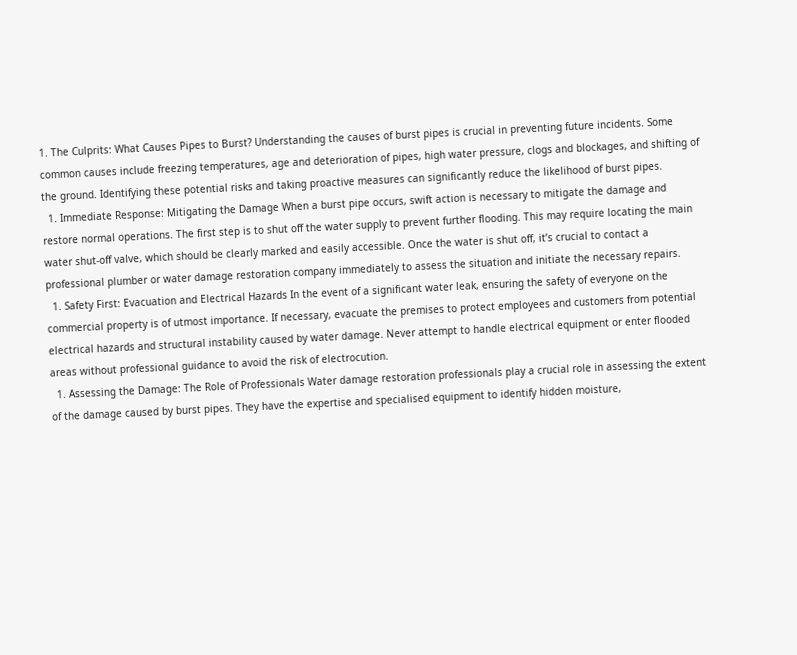1. The Culprits: What Causes Pipes to Burst? Understanding the causes of burst pipes is crucial in preventing future incidents. Some common causes include freezing temperatures, age and deterioration of pipes, high water pressure, clogs and blockages, and shifting of the ground. Identifying these potential risks and taking proactive measures can significantly reduce the likelihood of burst pipes.
  1. Immediate Response: Mitigating the Damage When a burst pipe occurs, swift action is necessary to mitigate the damage and restore normal operations. The first step is to shut off the water supply to prevent further flooding. This may require locating the main water shut-off valve, which should be clearly marked and easily accessible. Once the water is shut off, it’s crucial to contact a professional plumber or water damage restoration company immediately to assess the situation and initiate the necessary repairs.
  1. Safety First: Evacuation and Electrical Hazards In the event of a significant water leak, ensuring the safety of everyone on the commercial property is of utmost importance. If necessary, evacuate the premises to protect employees and customers from potential electrical hazards and structural instability caused by water damage. Never attempt to handle electrical equipment or enter flooded areas without professional guidance to avoid the risk of electrocution.
  1. Assessing the Damage: The Role of Professionals Water damage restoration professionals play a crucial role in assessing the extent of the damage caused by burst pipes. They have the expertise and specialised equipment to identify hidden moisture,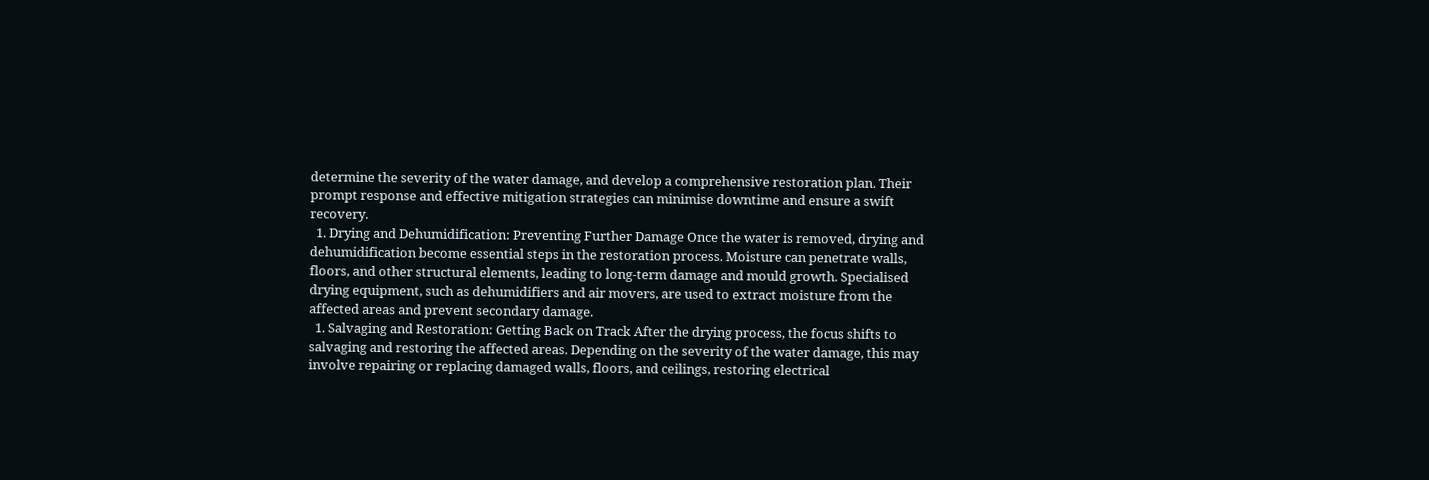determine the severity of the water damage, and develop a comprehensive restoration plan. Their prompt response and effective mitigation strategies can minimise downtime and ensure a swift recovery.
  1. Drying and Dehumidification: Preventing Further Damage Once the water is removed, drying and dehumidification become essential steps in the restoration process. Moisture can penetrate walls, floors, and other structural elements, leading to long-term damage and mould growth. Specialised drying equipment, such as dehumidifiers and air movers, are used to extract moisture from the affected areas and prevent secondary damage.
  1. Salvaging and Restoration: Getting Back on Track After the drying process, the focus shifts to salvaging and restoring the affected areas. Depending on the severity of the water damage, this may involve repairing or replacing damaged walls, floors, and ceilings, restoring electrical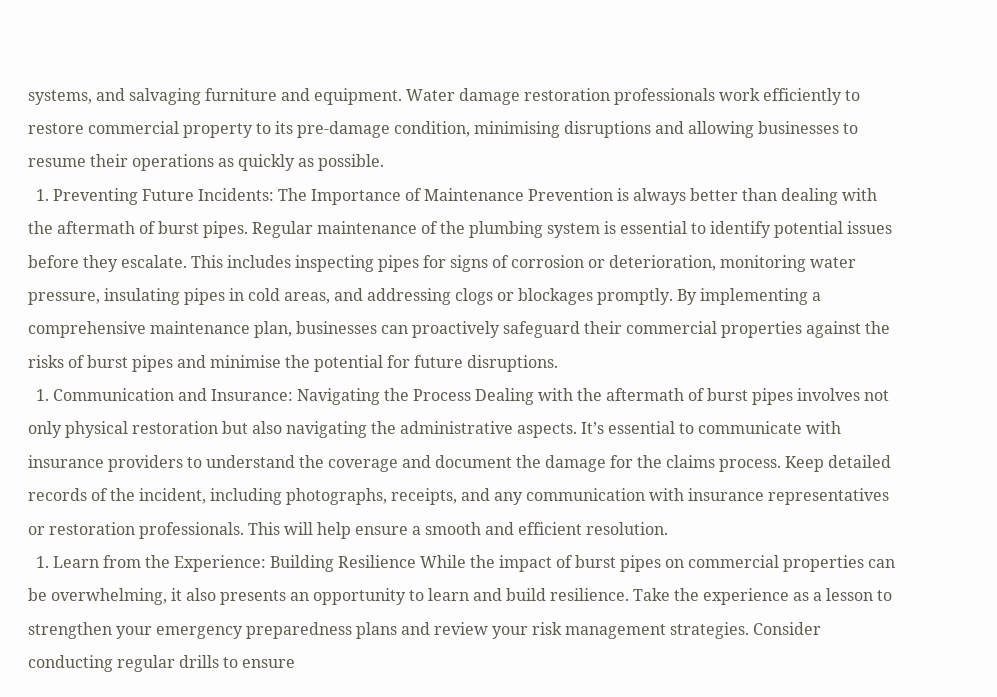systems, and salvaging furniture and equipment. Water damage restoration professionals work efficiently to restore commercial property to its pre-damage condition, minimising disruptions and allowing businesses to resume their operations as quickly as possible.
  1. Preventing Future Incidents: The Importance of Maintenance Prevention is always better than dealing with the aftermath of burst pipes. Regular maintenance of the plumbing system is essential to identify potential issues before they escalate. This includes inspecting pipes for signs of corrosion or deterioration, monitoring water pressure, insulating pipes in cold areas, and addressing clogs or blockages promptly. By implementing a comprehensive maintenance plan, businesses can proactively safeguard their commercial properties against the risks of burst pipes and minimise the potential for future disruptions.
  1. Communication and Insurance: Navigating the Process Dealing with the aftermath of burst pipes involves not only physical restoration but also navigating the administrative aspects. It’s essential to communicate with insurance providers to understand the coverage and document the damage for the claims process. Keep detailed records of the incident, including photographs, receipts, and any communication with insurance representatives or restoration professionals. This will help ensure a smooth and efficient resolution.
  1. Learn from the Experience: Building Resilience While the impact of burst pipes on commercial properties can be overwhelming, it also presents an opportunity to learn and build resilience. Take the experience as a lesson to strengthen your emergency preparedness plans and review your risk management strategies. Consider conducting regular drills to ensure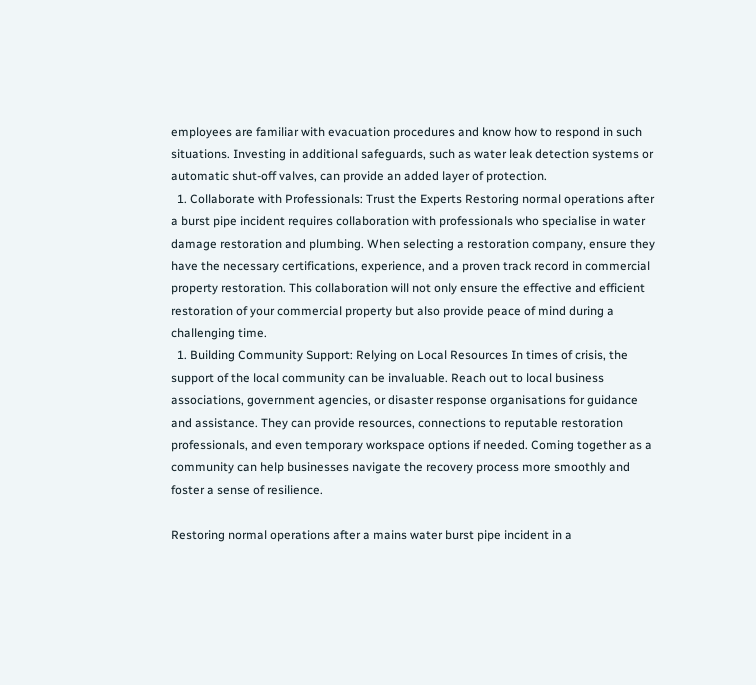employees are familiar with evacuation procedures and know how to respond in such situations. Investing in additional safeguards, such as water leak detection systems or automatic shut-off valves, can provide an added layer of protection.
  1. Collaborate with Professionals: Trust the Experts Restoring normal operations after a burst pipe incident requires collaboration with professionals who specialise in water damage restoration and plumbing. When selecting a restoration company, ensure they have the necessary certifications, experience, and a proven track record in commercial property restoration. This collaboration will not only ensure the effective and efficient restoration of your commercial property but also provide peace of mind during a challenging time.
  1. Building Community Support: Relying on Local Resources In times of crisis, the support of the local community can be invaluable. Reach out to local business associations, government agencies, or disaster response organisations for guidance and assistance. They can provide resources, connections to reputable restoration professionals, and even temporary workspace options if needed. Coming together as a community can help businesses navigate the recovery process more smoothly and foster a sense of resilience.

Restoring normal operations after a mains water burst pipe incident in a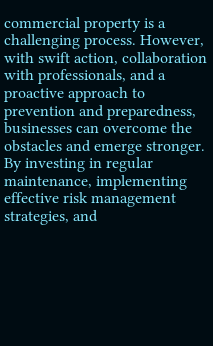commercial property is a challenging process. However, with swift action, collaboration with professionals, and a proactive approach to prevention and preparedness, businesses can overcome the obstacles and emerge stronger. By investing in regular maintenance, implementing effective risk management strategies, and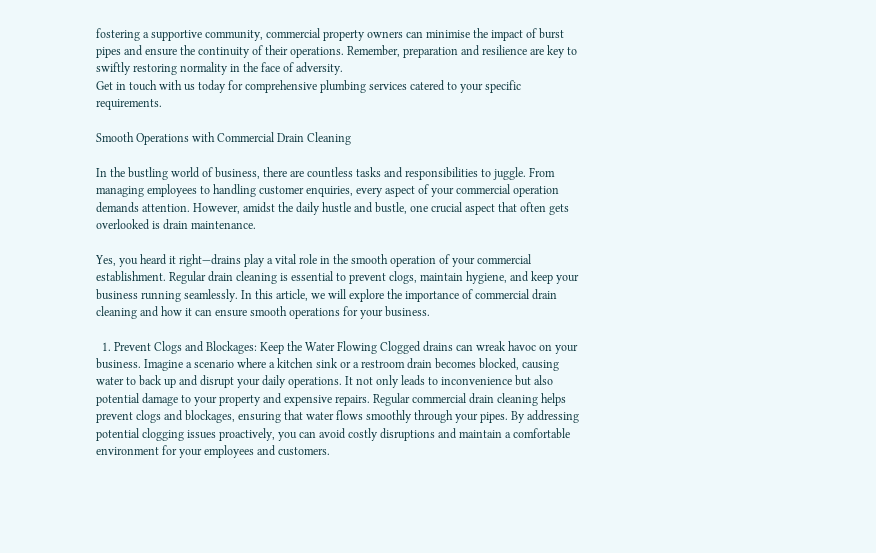fostering a supportive community, commercial property owners can minimise the impact of burst pipes and ensure the continuity of their operations. Remember, preparation and resilience are key to swiftly restoring normality in the face of adversity.
Get in touch with us today for comprehensive plumbing services catered to your specific requirements.

Smooth Operations with Commercial Drain Cleaning

In the bustling world of business, there are countless tasks and responsibilities to juggle. From managing employees to handling customer enquiries, every aspect of your commercial operation demands attention. However, amidst the daily hustle and bustle, one crucial aspect that often gets overlooked is drain maintenance.

Yes, you heard it right—drains play a vital role in the smooth operation of your commercial establishment. Regular drain cleaning is essential to prevent clogs, maintain hygiene, and keep your business running seamlessly. In this article, we will explore the importance of commercial drain cleaning and how it can ensure smooth operations for your business.

  1. Prevent Clogs and Blockages: Keep the Water Flowing Clogged drains can wreak havoc on your business. Imagine a scenario where a kitchen sink or a restroom drain becomes blocked, causing water to back up and disrupt your daily operations. It not only leads to inconvenience but also potential damage to your property and expensive repairs. Regular commercial drain cleaning helps prevent clogs and blockages, ensuring that water flows smoothly through your pipes. By addressing potential clogging issues proactively, you can avoid costly disruptions and maintain a comfortable environment for your employees and customers.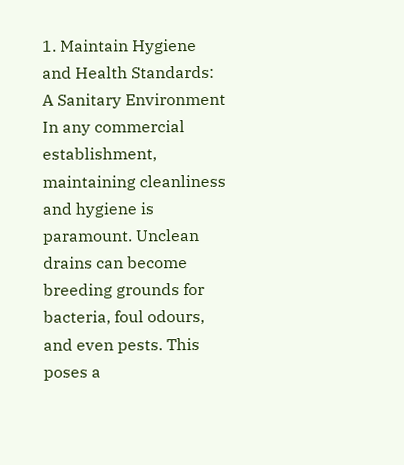1. Maintain Hygiene and Health Standards: A Sanitary Environment In any commercial establishment, maintaining cleanliness and hygiene is paramount. Unclean drains can become breeding grounds for bacteria, foul odours, and even pests. This poses a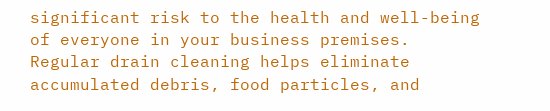significant risk to the health and well-being of everyone in your business premises. Regular drain cleaning helps eliminate accumulated debris, food particles, and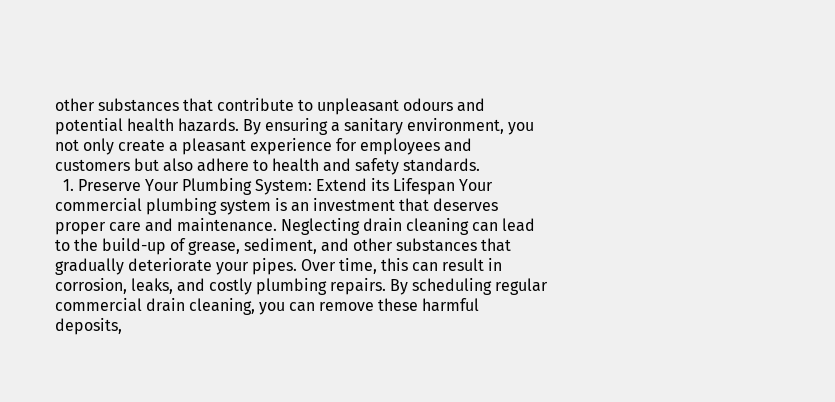other substances that contribute to unpleasant odours and potential health hazards. By ensuring a sanitary environment, you not only create a pleasant experience for employees and customers but also adhere to health and safety standards.
  1. Preserve Your Plumbing System: Extend its Lifespan Your commercial plumbing system is an investment that deserves proper care and maintenance. Neglecting drain cleaning can lead to the build-up of grease, sediment, and other substances that gradually deteriorate your pipes. Over time, this can result in corrosion, leaks, and costly plumbing repairs. By scheduling regular commercial drain cleaning, you can remove these harmful deposits,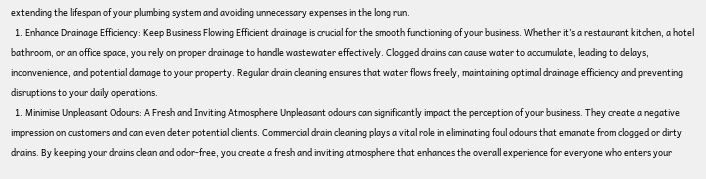extending the lifespan of your plumbing system and avoiding unnecessary expenses in the long run.
  1. Enhance Drainage Efficiency: Keep Business Flowing Efficient drainage is crucial for the smooth functioning of your business. Whether it’s a restaurant kitchen, a hotel bathroom, or an office space, you rely on proper drainage to handle wastewater effectively. Clogged drains can cause water to accumulate, leading to delays, inconvenience, and potential damage to your property. Regular drain cleaning ensures that water flows freely, maintaining optimal drainage efficiency and preventing disruptions to your daily operations.
  1. Minimise Unpleasant Odours: A Fresh and Inviting Atmosphere Unpleasant odours can significantly impact the perception of your business. They create a negative impression on customers and can even deter potential clients. Commercial drain cleaning plays a vital role in eliminating foul odours that emanate from clogged or dirty drains. By keeping your drains clean and odor-free, you create a fresh and inviting atmosphere that enhances the overall experience for everyone who enters your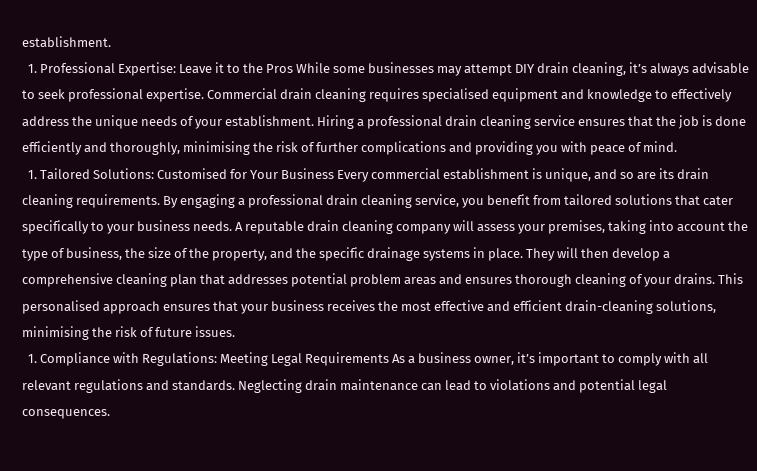establishment.
  1. Professional Expertise: Leave it to the Pros While some businesses may attempt DIY drain cleaning, it’s always advisable to seek professional expertise. Commercial drain cleaning requires specialised equipment and knowledge to effectively address the unique needs of your establishment. Hiring a professional drain cleaning service ensures that the job is done efficiently and thoroughly, minimising the risk of further complications and providing you with peace of mind.
  1. Tailored Solutions: Customised for Your Business Every commercial establishment is unique, and so are its drain cleaning requirements. By engaging a professional drain cleaning service, you benefit from tailored solutions that cater specifically to your business needs. A reputable drain cleaning company will assess your premises, taking into account the type of business, the size of the property, and the specific drainage systems in place. They will then develop a comprehensive cleaning plan that addresses potential problem areas and ensures thorough cleaning of your drains. This personalised approach ensures that your business receives the most effective and efficient drain-cleaning solutions, minimising the risk of future issues.
  1. Compliance with Regulations: Meeting Legal Requirements As a business owner, it’s important to comply with all relevant regulations and standards. Neglecting drain maintenance can lead to violations and potential legal consequences.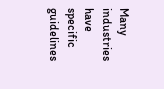Many industries have specific guidelines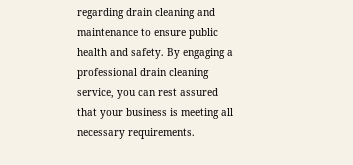regarding drain cleaning and maintenance to ensure public health and safety. By engaging a professional drain cleaning service, you can rest assured that your business is meeting all necessary requirements.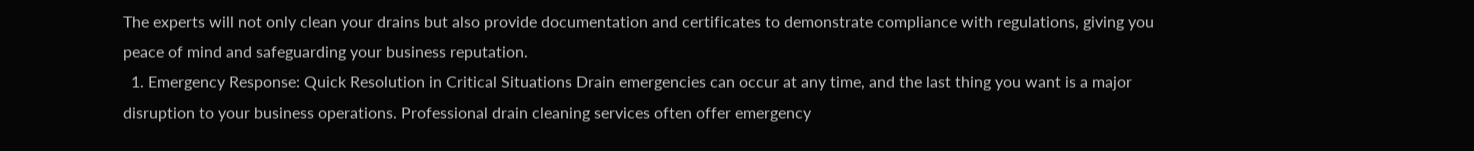The experts will not only clean your drains but also provide documentation and certificates to demonstrate compliance with regulations, giving you peace of mind and safeguarding your business reputation.
  1. Emergency Response: Quick Resolution in Critical Situations Drain emergencies can occur at any time, and the last thing you want is a major disruption to your business operations. Professional drain cleaning services often offer emergency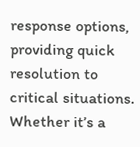response options, providing quick resolution to critical situations. Whether it’s a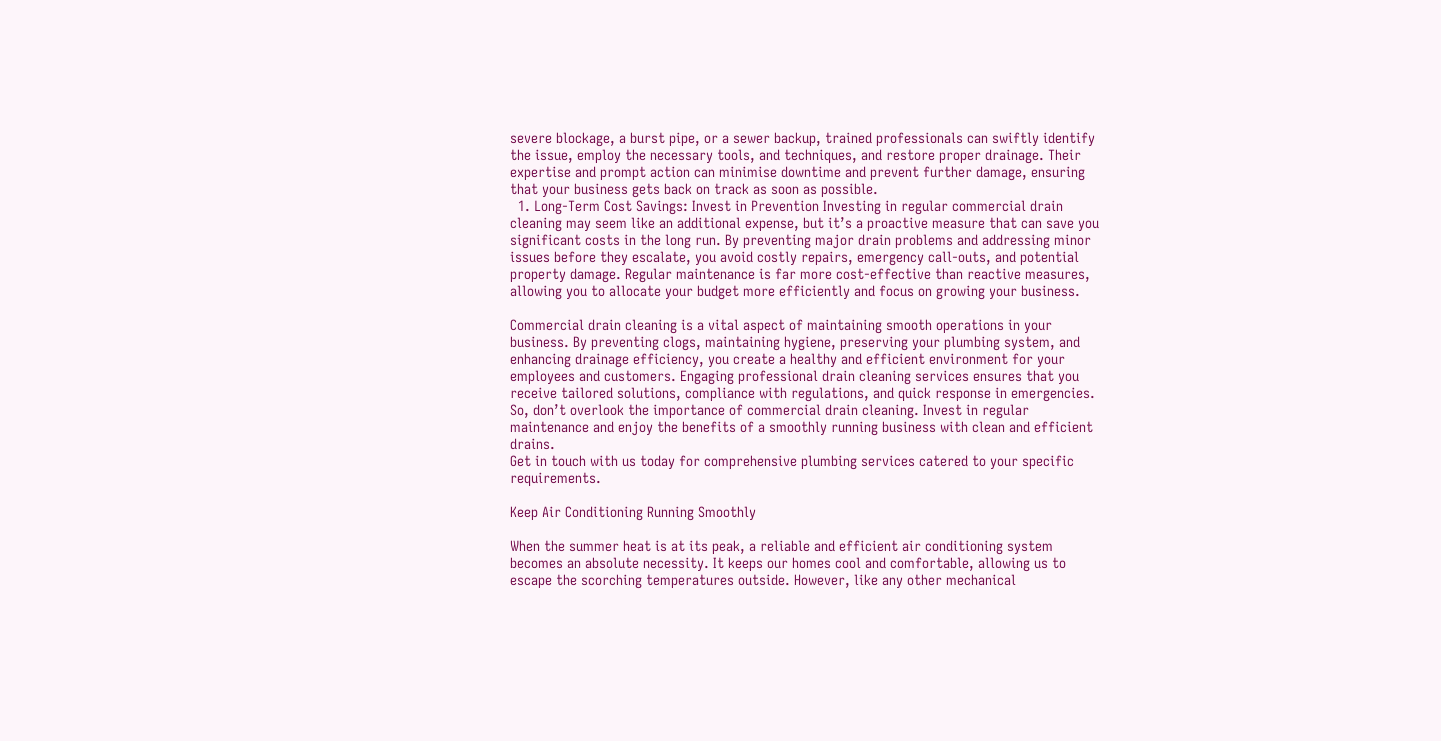severe blockage, a burst pipe, or a sewer backup, trained professionals can swiftly identify the issue, employ the necessary tools, and techniques, and restore proper drainage. Their expertise and prompt action can minimise downtime and prevent further damage, ensuring that your business gets back on track as soon as possible.
  1. Long-Term Cost Savings: Invest in Prevention Investing in regular commercial drain cleaning may seem like an additional expense, but it’s a proactive measure that can save you significant costs in the long run. By preventing major drain problems and addressing minor issues before they escalate, you avoid costly repairs, emergency call-outs, and potential property damage. Regular maintenance is far more cost-effective than reactive measures, allowing you to allocate your budget more efficiently and focus on growing your business.

Commercial drain cleaning is a vital aspect of maintaining smooth operations in your business. By preventing clogs, maintaining hygiene, preserving your plumbing system, and enhancing drainage efficiency, you create a healthy and efficient environment for your employees and customers. Engaging professional drain cleaning services ensures that you receive tailored solutions, compliance with regulations, and quick response in emergencies. So, don’t overlook the importance of commercial drain cleaning. Invest in regular maintenance and enjoy the benefits of a smoothly running business with clean and efficient drains.
Get in touch with us today for comprehensive plumbing services catered to your specific requirements.

Keep Air Conditioning Running Smoothly

When the summer heat is at its peak, a reliable and efficient air conditioning system becomes an absolute necessity. It keeps our homes cool and comfortable, allowing us to escape the scorching temperatures outside. However, like any other mechanical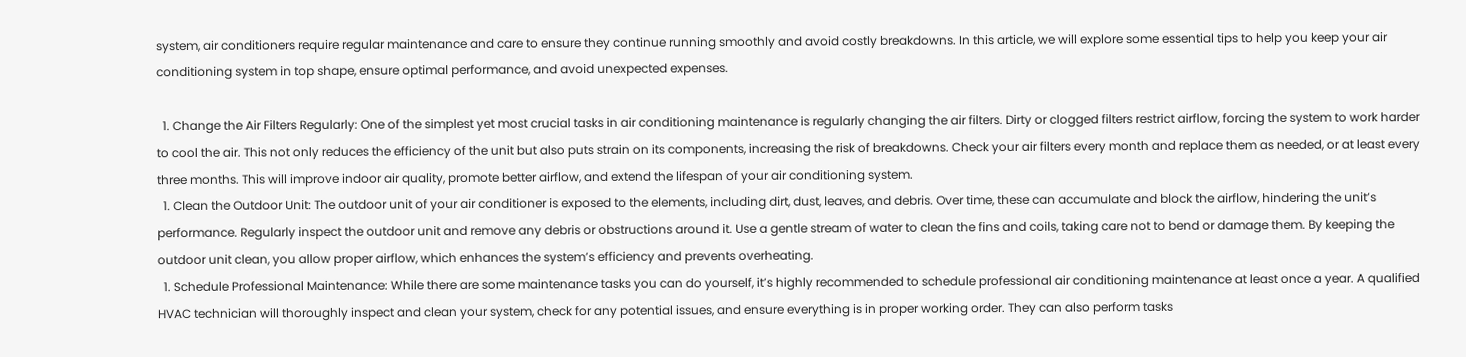system, air conditioners require regular maintenance and care to ensure they continue running smoothly and avoid costly breakdowns. In this article, we will explore some essential tips to help you keep your air conditioning system in top shape, ensure optimal performance, and avoid unexpected expenses.

  1. Change the Air Filters Regularly: One of the simplest yet most crucial tasks in air conditioning maintenance is regularly changing the air filters. Dirty or clogged filters restrict airflow, forcing the system to work harder to cool the air. This not only reduces the efficiency of the unit but also puts strain on its components, increasing the risk of breakdowns. Check your air filters every month and replace them as needed, or at least every three months. This will improve indoor air quality, promote better airflow, and extend the lifespan of your air conditioning system.
  1. Clean the Outdoor Unit: The outdoor unit of your air conditioner is exposed to the elements, including dirt, dust, leaves, and debris. Over time, these can accumulate and block the airflow, hindering the unit’s performance. Regularly inspect the outdoor unit and remove any debris or obstructions around it. Use a gentle stream of water to clean the fins and coils, taking care not to bend or damage them. By keeping the outdoor unit clean, you allow proper airflow, which enhances the system’s efficiency and prevents overheating.
  1. Schedule Professional Maintenance: While there are some maintenance tasks you can do yourself, it’s highly recommended to schedule professional air conditioning maintenance at least once a year. A qualified HVAC technician will thoroughly inspect and clean your system, check for any potential issues, and ensure everything is in proper working order. They can also perform tasks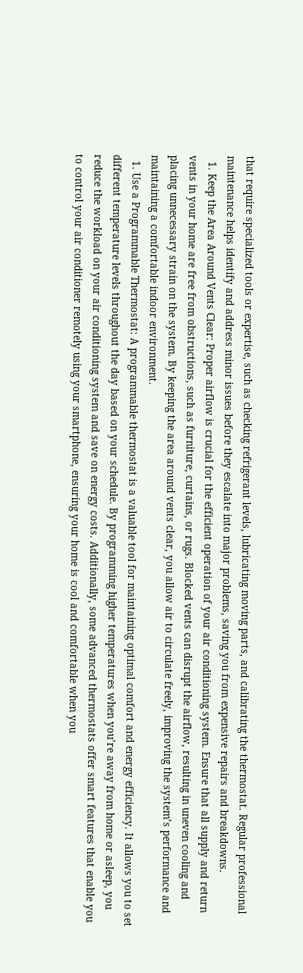that require specialized tools or expertise, such as checking refrigerant levels, lubricating moving parts, and calibrating the thermostat. Regular professional maintenance helps identify and address minor issues before they escalate into major problems, saving you from expensive repairs and breakdowns.
  1. Keep the Area Around Vents Clear: Proper airflow is crucial for the efficient operation of your air conditioning system. Ensure that all supply and return vents in your home are free from obstructions, such as furniture, curtains, or rugs. Blocked vents can disrupt the airflow, resulting in uneven cooling and placing unnecessary strain on the system. By keeping the area around vents clear, you allow air to circulate freely, improving the system’s performance and maintaining a comfortable indoor environment.
  1. Use a Programmable Thermostat: A programmable thermostat is a valuable tool for maintaining optimal comfort and energy efficiency. It allows you to set different temperature levels throughout the day based on your schedule. By programming higher temperatures when you’re away from home or asleep, you reduce the workload on your air conditioning system and save on energy costs. Additionally, some advanced thermostats offer smart features that enable you to control your air conditioner remotely using your smartphone, ensuring your home is cool and comfortable when you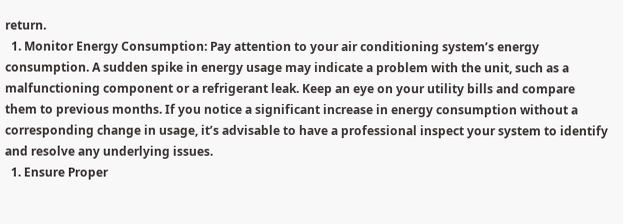return.
  1. Monitor Energy Consumption: Pay attention to your air conditioning system’s energy consumption. A sudden spike in energy usage may indicate a problem with the unit, such as a malfunctioning component or a refrigerant leak. Keep an eye on your utility bills and compare them to previous months. If you notice a significant increase in energy consumption without a corresponding change in usage, it’s advisable to have a professional inspect your system to identify and resolve any underlying issues.
  1. Ensure Proper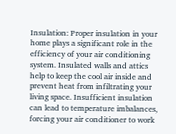Insulation: Proper insulation in your home plays a significant role in the efficiency of your air conditioning system. Insulated walls and attics help to keep the cool air inside and prevent heat from infiltrating your living space. Insufficient insulation can lead to temperature imbalances, forcing your air conditioner to work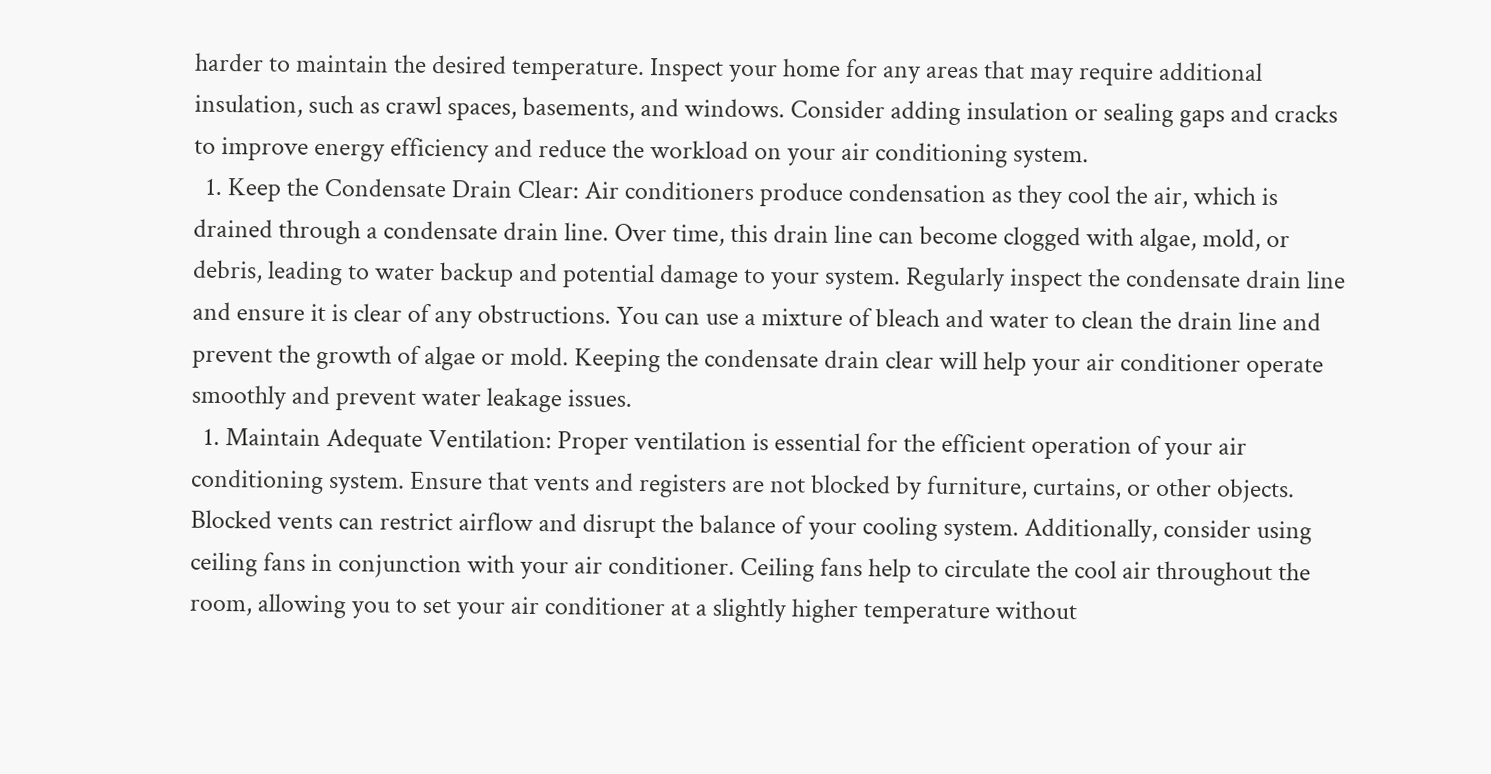harder to maintain the desired temperature. Inspect your home for any areas that may require additional insulation, such as crawl spaces, basements, and windows. Consider adding insulation or sealing gaps and cracks to improve energy efficiency and reduce the workload on your air conditioning system.
  1. Keep the Condensate Drain Clear: Air conditioners produce condensation as they cool the air, which is drained through a condensate drain line. Over time, this drain line can become clogged with algae, mold, or debris, leading to water backup and potential damage to your system. Regularly inspect the condensate drain line and ensure it is clear of any obstructions. You can use a mixture of bleach and water to clean the drain line and prevent the growth of algae or mold. Keeping the condensate drain clear will help your air conditioner operate smoothly and prevent water leakage issues.
  1. Maintain Adequate Ventilation: Proper ventilation is essential for the efficient operation of your air conditioning system. Ensure that vents and registers are not blocked by furniture, curtains, or other objects. Blocked vents can restrict airflow and disrupt the balance of your cooling system. Additionally, consider using ceiling fans in conjunction with your air conditioner. Ceiling fans help to circulate the cool air throughout the room, allowing you to set your air conditioner at a slightly higher temperature without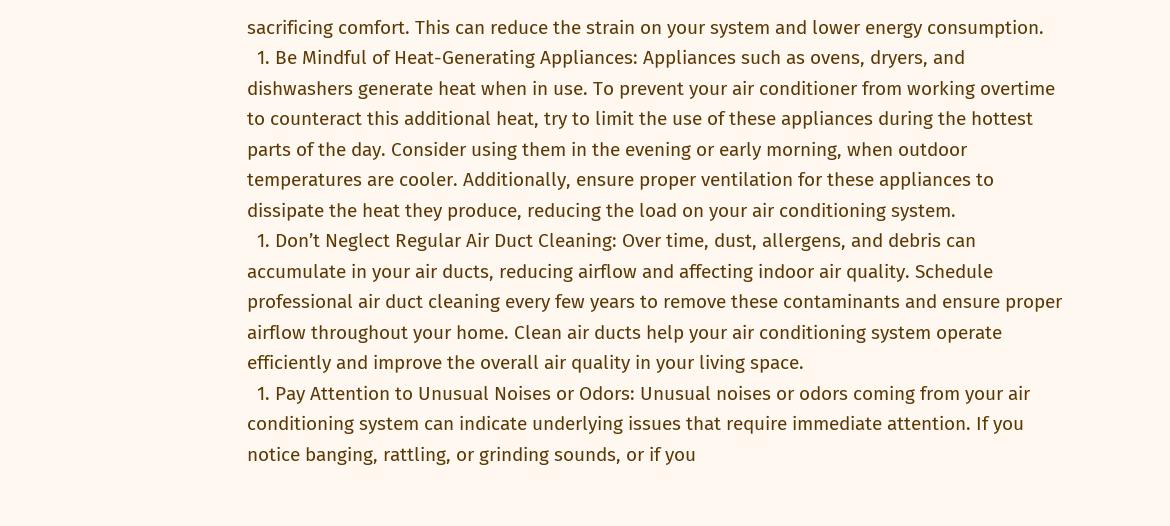sacrificing comfort. This can reduce the strain on your system and lower energy consumption.
  1. Be Mindful of Heat-Generating Appliances: Appliances such as ovens, dryers, and dishwashers generate heat when in use. To prevent your air conditioner from working overtime to counteract this additional heat, try to limit the use of these appliances during the hottest parts of the day. Consider using them in the evening or early morning, when outdoor temperatures are cooler. Additionally, ensure proper ventilation for these appliances to dissipate the heat they produce, reducing the load on your air conditioning system.
  1. Don’t Neglect Regular Air Duct Cleaning: Over time, dust, allergens, and debris can accumulate in your air ducts, reducing airflow and affecting indoor air quality. Schedule professional air duct cleaning every few years to remove these contaminants and ensure proper airflow throughout your home. Clean air ducts help your air conditioning system operate efficiently and improve the overall air quality in your living space.
  1. Pay Attention to Unusual Noises or Odors: Unusual noises or odors coming from your air conditioning system can indicate underlying issues that require immediate attention. If you notice banging, rattling, or grinding sounds, or if you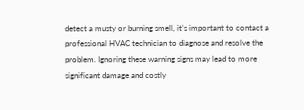detect a musty or burning smell, it’s important to contact a professional HVAC technician to diagnose and resolve the problem. Ignoring these warning signs may lead to more significant damage and costly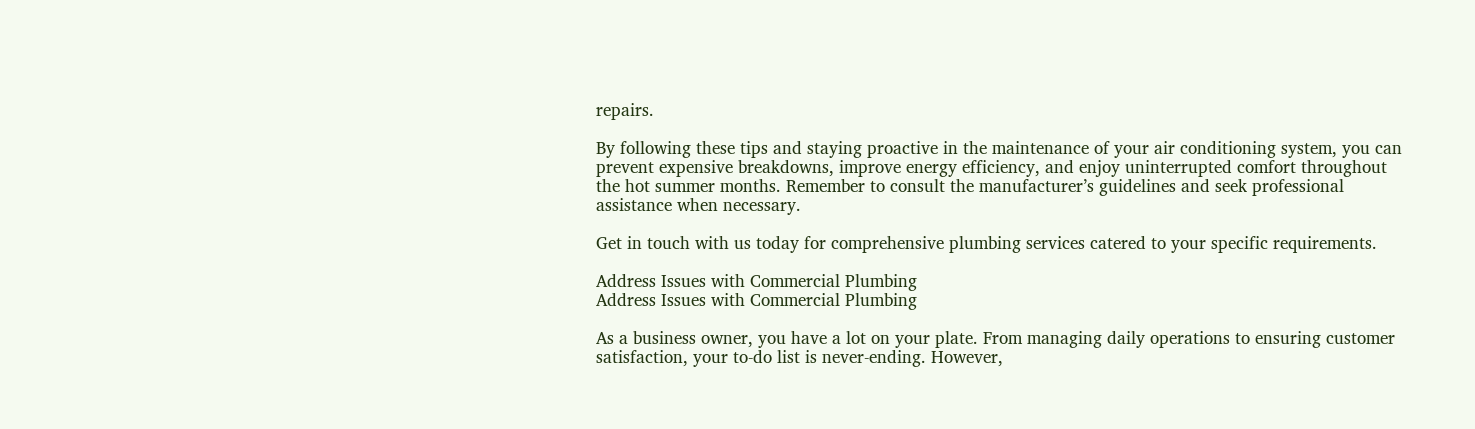repairs.

By following these tips and staying proactive in the maintenance of your air conditioning system, you can prevent expensive breakdowns, improve energy efficiency, and enjoy uninterrupted comfort throughout the hot summer months. Remember to consult the manufacturer’s guidelines and seek professional assistance when necessary.

Get in touch with us today for comprehensive plumbing services catered to your specific requirements.

Address Issues with Commercial Plumbing
Address Issues with Commercial Plumbing

As a business owner, you have a lot on your plate. From managing daily operations to ensuring customer satisfaction, your to-do list is never-ending. However,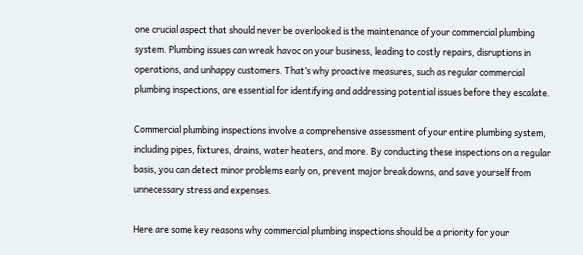one crucial aspect that should never be overlooked is the maintenance of your commercial plumbing system. Plumbing issues can wreak havoc on your business, leading to costly repairs, disruptions in operations, and unhappy customers. That’s why proactive measures, such as regular commercial plumbing inspections, are essential for identifying and addressing potential issues before they escalate.

Commercial plumbing inspections involve a comprehensive assessment of your entire plumbing system, including pipes, fixtures, drains, water heaters, and more. By conducting these inspections on a regular basis, you can detect minor problems early on, prevent major breakdowns, and save yourself from unnecessary stress and expenses.

Here are some key reasons why commercial plumbing inspections should be a priority for your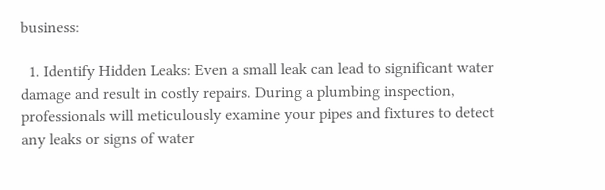business:

  1. Identify Hidden Leaks: Even a small leak can lead to significant water damage and result in costly repairs. During a plumbing inspection, professionals will meticulously examine your pipes and fixtures to detect any leaks or signs of water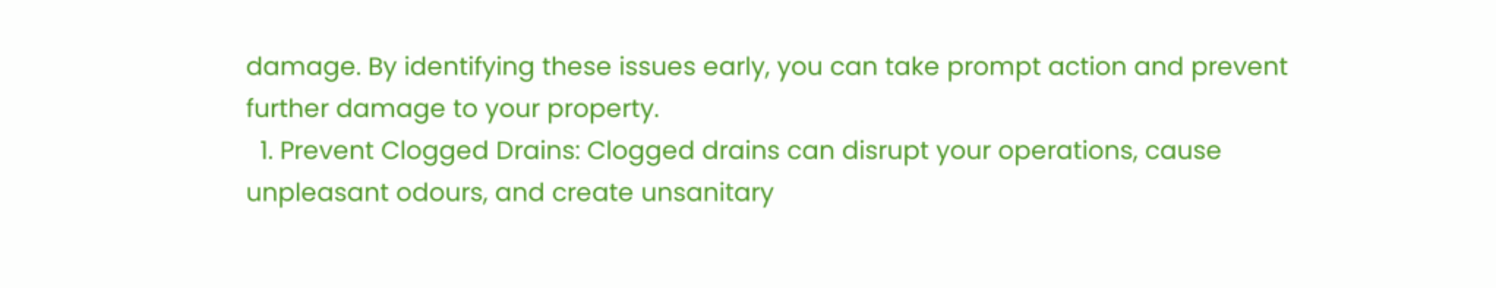damage. By identifying these issues early, you can take prompt action and prevent further damage to your property.
  1. Prevent Clogged Drains: Clogged drains can disrupt your operations, cause unpleasant odours, and create unsanitary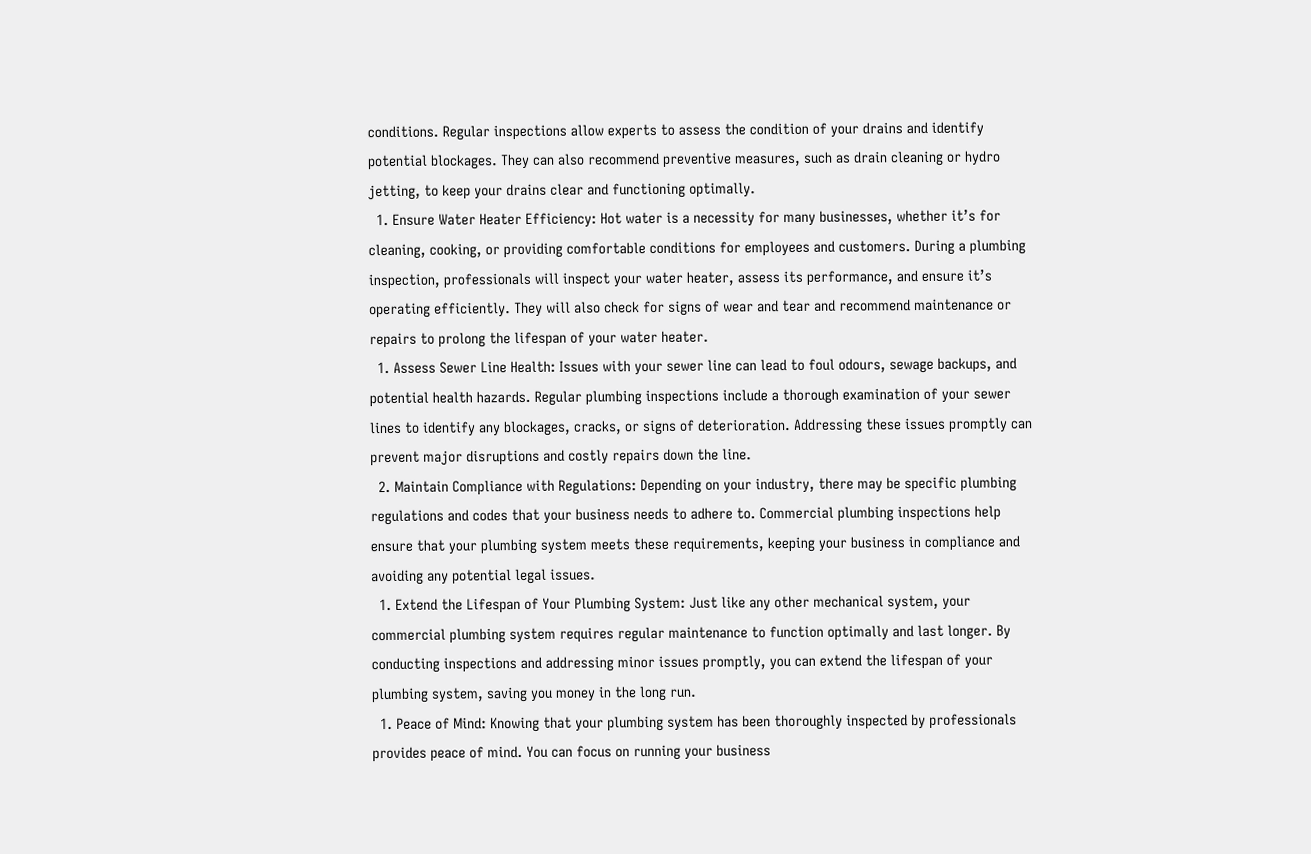conditions. Regular inspections allow experts to assess the condition of your drains and identify potential blockages. They can also recommend preventive measures, such as drain cleaning or hydro jetting, to keep your drains clear and functioning optimally.
  1. Ensure Water Heater Efficiency: Hot water is a necessity for many businesses, whether it’s for cleaning, cooking, or providing comfortable conditions for employees and customers. During a plumbing inspection, professionals will inspect your water heater, assess its performance, and ensure it’s operating efficiently. They will also check for signs of wear and tear and recommend maintenance or repairs to prolong the lifespan of your water heater.
  1. Assess Sewer Line Health: Issues with your sewer line can lead to foul odours, sewage backups, and potential health hazards. Regular plumbing inspections include a thorough examination of your sewer lines to identify any blockages, cracks, or signs of deterioration. Addressing these issues promptly can prevent major disruptions and costly repairs down the line.
  2. Maintain Compliance with Regulations: Depending on your industry, there may be specific plumbing regulations and codes that your business needs to adhere to. Commercial plumbing inspections help ensure that your plumbing system meets these requirements, keeping your business in compliance and avoiding any potential legal issues.
  1. Extend the Lifespan of Your Plumbing System: Just like any other mechanical system, your commercial plumbing system requires regular maintenance to function optimally and last longer. By conducting inspections and addressing minor issues promptly, you can extend the lifespan of your plumbing system, saving you money in the long run.
  1. Peace of Mind: Knowing that your plumbing system has been thoroughly inspected by professionals provides peace of mind. You can focus on running your business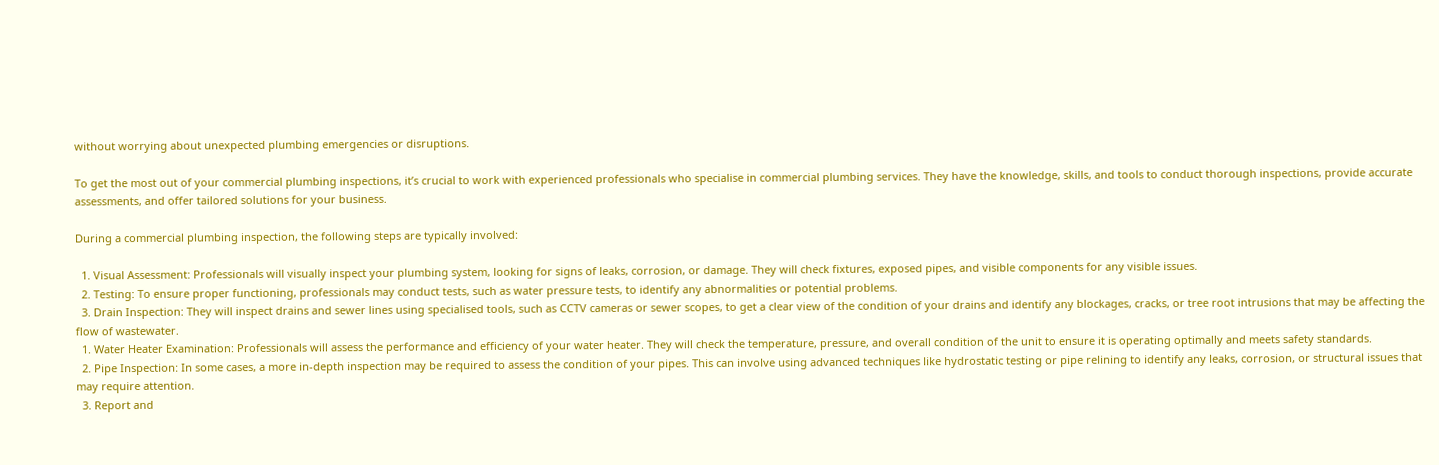without worrying about unexpected plumbing emergencies or disruptions.

To get the most out of your commercial plumbing inspections, it’s crucial to work with experienced professionals who specialise in commercial plumbing services. They have the knowledge, skills, and tools to conduct thorough inspections, provide accurate assessments, and offer tailored solutions for your business.

During a commercial plumbing inspection, the following steps are typically involved:

  1. Visual Assessment: Professionals will visually inspect your plumbing system, looking for signs of leaks, corrosion, or damage. They will check fixtures, exposed pipes, and visible components for any visible issues.
  2. Testing: To ensure proper functioning, professionals may conduct tests, such as water pressure tests, to identify any abnormalities or potential problems.
  3. Drain Inspection: They will inspect drains and sewer lines using specialised tools, such as CCTV cameras or sewer scopes, to get a clear view of the condition of your drains and identify any blockages, cracks, or tree root intrusions that may be affecting the flow of wastewater.
  1. Water Heater Examination: Professionals will assess the performance and efficiency of your water heater. They will check the temperature, pressure, and overall condition of the unit to ensure it is operating optimally and meets safety standards.
  2. Pipe Inspection: In some cases, a more in-depth inspection may be required to assess the condition of your pipes. This can involve using advanced techniques like hydrostatic testing or pipe relining to identify any leaks, corrosion, or structural issues that may require attention.
  3. Report and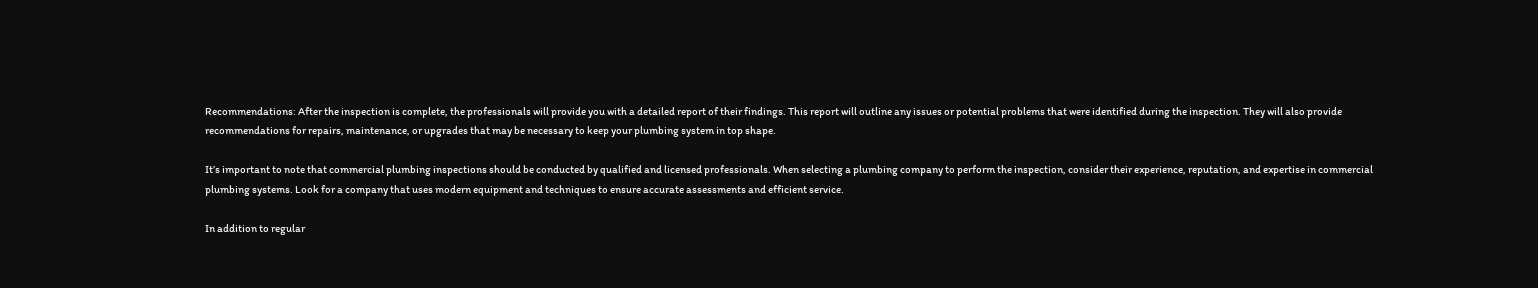Recommendations: After the inspection is complete, the professionals will provide you with a detailed report of their findings. This report will outline any issues or potential problems that were identified during the inspection. They will also provide recommendations for repairs, maintenance, or upgrades that may be necessary to keep your plumbing system in top shape.

It’s important to note that commercial plumbing inspections should be conducted by qualified and licensed professionals. When selecting a plumbing company to perform the inspection, consider their experience, reputation, and expertise in commercial plumbing systems. Look for a company that uses modern equipment and techniques to ensure accurate assessments and efficient service.

In addition to regular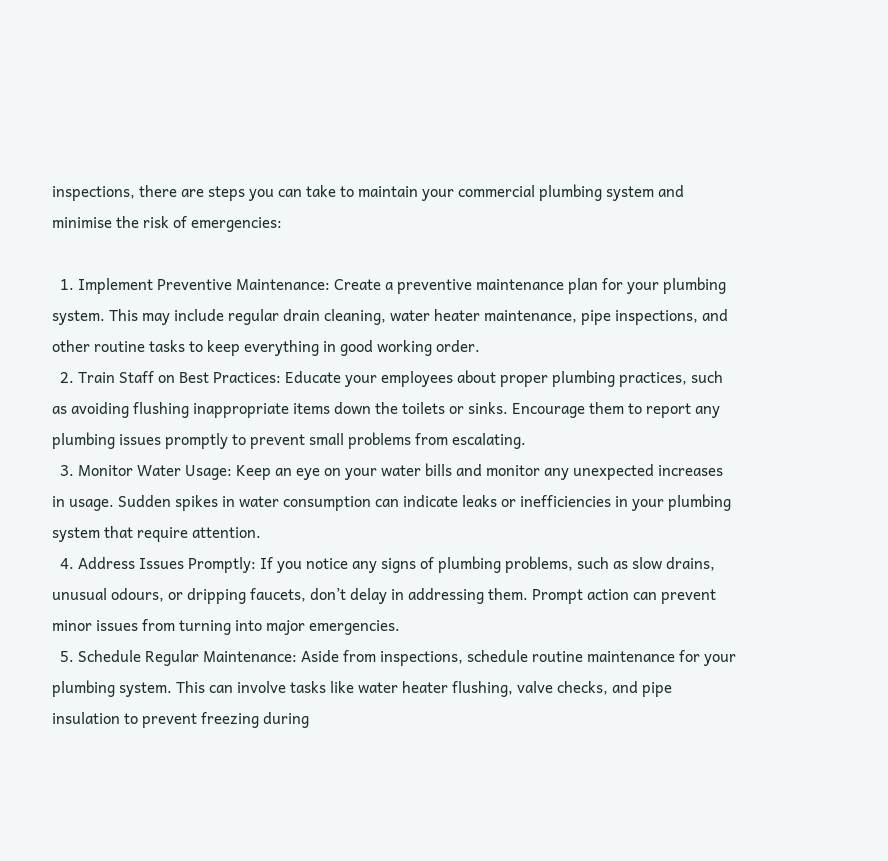inspections, there are steps you can take to maintain your commercial plumbing system and minimise the risk of emergencies:

  1. Implement Preventive Maintenance: Create a preventive maintenance plan for your plumbing system. This may include regular drain cleaning, water heater maintenance, pipe inspections, and other routine tasks to keep everything in good working order.
  2. Train Staff on Best Practices: Educate your employees about proper plumbing practices, such as avoiding flushing inappropriate items down the toilets or sinks. Encourage them to report any plumbing issues promptly to prevent small problems from escalating.
  3. Monitor Water Usage: Keep an eye on your water bills and monitor any unexpected increases in usage. Sudden spikes in water consumption can indicate leaks or inefficiencies in your plumbing system that require attention.
  4. Address Issues Promptly: If you notice any signs of plumbing problems, such as slow drains, unusual odours, or dripping faucets, don’t delay in addressing them. Prompt action can prevent minor issues from turning into major emergencies.
  5. Schedule Regular Maintenance: Aside from inspections, schedule routine maintenance for your plumbing system. This can involve tasks like water heater flushing, valve checks, and pipe insulation to prevent freezing during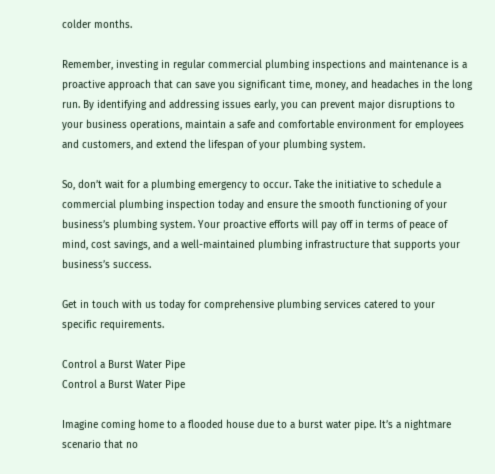colder months.

Remember, investing in regular commercial plumbing inspections and maintenance is a proactive approach that can save you significant time, money, and headaches in the long run. By identifying and addressing issues early, you can prevent major disruptions to your business operations, maintain a safe and comfortable environment for employees and customers, and extend the lifespan of your plumbing system.

So, don’t wait for a plumbing emergency to occur. Take the initiative to schedule a commercial plumbing inspection today and ensure the smooth functioning of your business’s plumbing system. Your proactive efforts will pay off in terms of peace of mind, cost savings, and a well-maintained plumbing infrastructure that supports your business’s success.

Get in touch with us today for comprehensive plumbing services catered to your specific requirements.

Control a Burst Water Pipe
Control a Burst Water Pipe

Imagine coming home to a flooded house due to a burst water pipe. It’s a nightmare scenario that no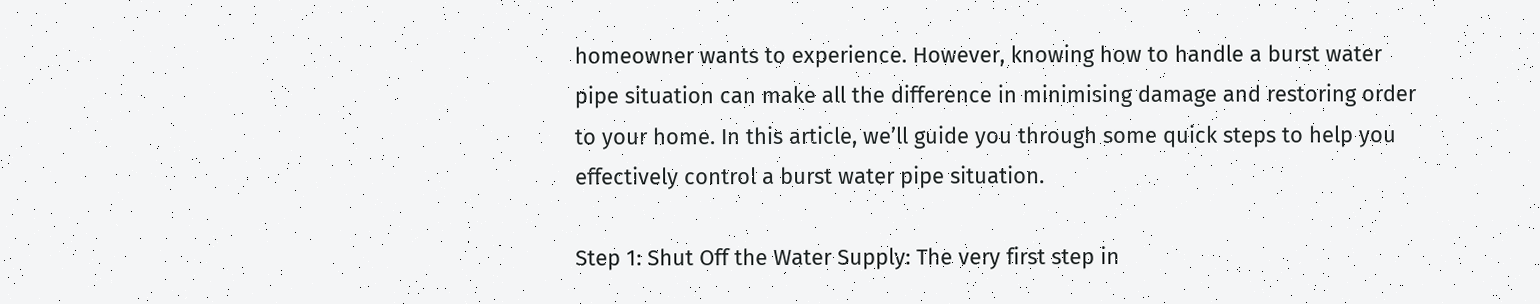homeowner wants to experience. However, knowing how to handle a burst water pipe situation can make all the difference in minimising damage and restoring order to your home. In this article, we’ll guide you through some quick steps to help you effectively control a burst water pipe situation.

Step 1: Shut Off the Water Supply: The very first step in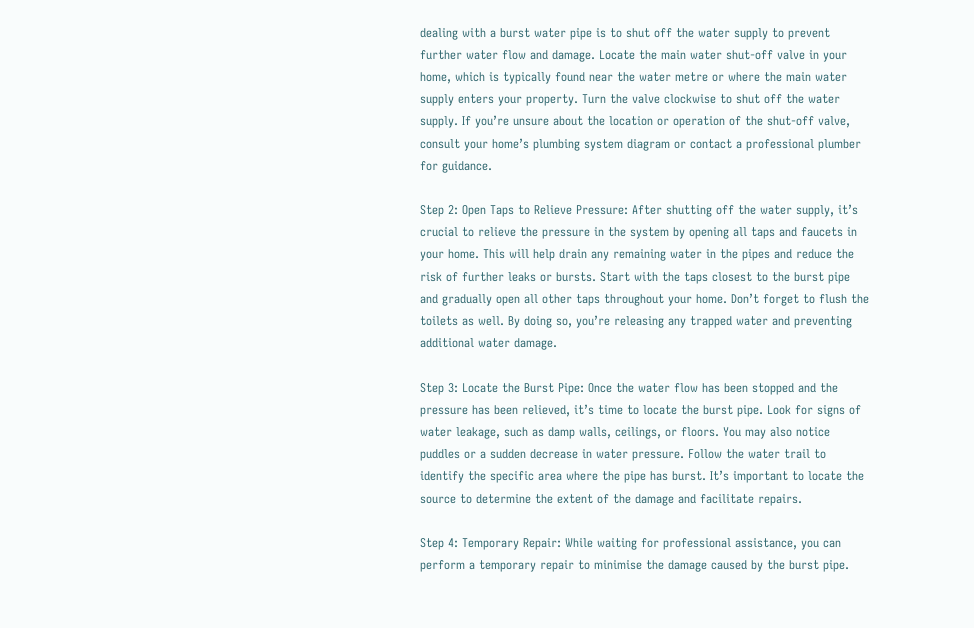dealing with a burst water pipe is to shut off the water supply to prevent further water flow and damage. Locate the main water shut-off valve in your home, which is typically found near the water metre or where the main water supply enters your property. Turn the valve clockwise to shut off the water supply. If you’re unsure about the location or operation of the shut-off valve, consult your home’s plumbing system diagram or contact a professional plumber for guidance.

Step 2: Open Taps to Relieve Pressure: After shutting off the water supply, it’s crucial to relieve the pressure in the system by opening all taps and faucets in your home. This will help drain any remaining water in the pipes and reduce the risk of further leaks or bursts. Start with the taps closest to the burst pipe and gradually open all other taps throughout your home. Don’t forget to flush the toilets as well. By doing so, you’re releasing any trapped water and preventing additional water damage.

Step 3: Locate the Burst Pipe: Once the water flow has been stopped and the pressure has been relieved, it’s time to locate the burst pipe. Look for signs of water leakage, such as damp walls, ceilings, or floors. You may also notice puddles or a sudden decrease in water pressure. Follow the water trail to identify the specific area where the pipe has burst. It’s important to locate the source to determine the extent of the damage and facilitate repairs.

Step 4: Temporary Repair: While waiting for professional assistance, you can perform a temporary repair to minimise the damage caused by the burst pipe.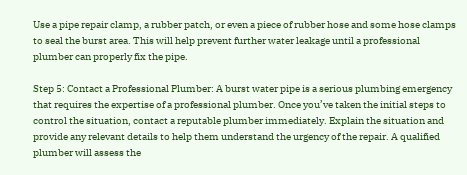Use a pipe repair clamp, a rubber patch, or even a piece of rubber hose and some hose clamps to seal the burst area. This will help prevent further water leakage until a professional plumber can properly fix the pipe.

Step 5: Contact a Professional Plumber: A burst water pipe is a serious plumbing emergency that requires the expertise of a professional plumber. Once you’ve taken the initial steps to control the situation, contact a reputable plumber immediately. Explain the situation and provide any relevant details to help them understand the urgency of the repair. A qualified plumber will assess the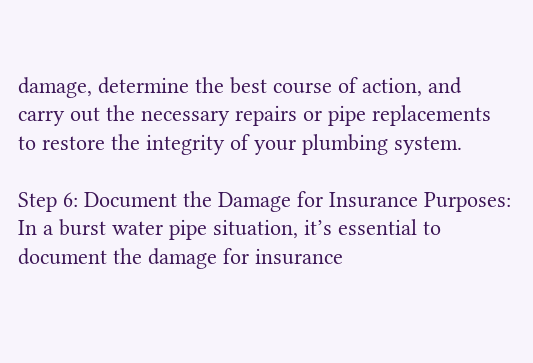damage, determine the best course of action, and carry out the necessary repairs or pipe replacements to restore the integrity of your plumbing system.

Step 6: Document the Damage for Insurance Purposes: In a burst water pipe situation, it’s essential to document the damage for insurance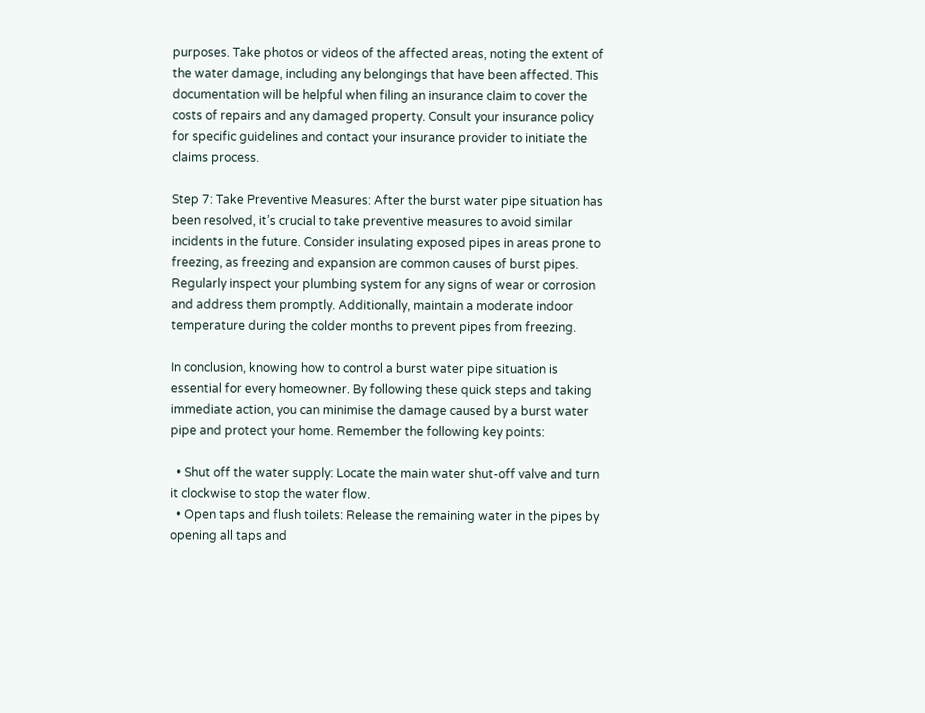purposes. Take photos or videos of the affected areas, noting the extent of the water damage, including any belongings that have been affected. This documentation will be helpful when filing an insurance claim to cover the costs of repairs and any damaged property. Consult your insurance policy for specific guidelines and contact your insurance provider to initiate the claims process.

Step 7: Take Preventive Measures: After the burst water pipe situation has been resolved, it’s crucial to take preventive measures to avoid similar incidents in the future. Consider insulating exposed pipes in areas prone to freezing, as freezing and expansion are common causes of burst pipes. Regularly inspect your plumbing system for any signs of wear or corrosion and address them promptly. Additionally, maintain a moderate indoor temperature during the colder months to prevent pipes from freezing.

In conclusion, knowing how to control a burst water pipe situation is essential for every homeowner. By following these quick steps and taking immediate action, you can minimise the damage caused by a burst water pipe and protect your home. Remember the following key points:

  • Shut off the water supply: Locate the main water shut-off valve and turn it clockwise to stop the water flow.
  • Open taps and flush toilets: Release the remaining water in the pipes by opening all taps and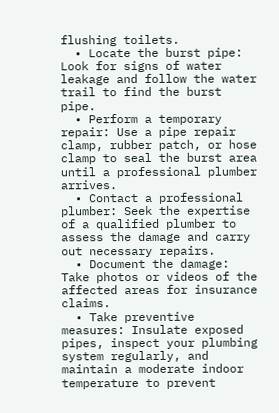flushing toilets.
  • Locate the burst pipe: Look for signs of water leakage and follow the water trail to find the burst pipe.
  • Perform a temporary repair: Use a pipe repair clamp, rubber patch, or hose clamp to seal the burst area until a professional plumber arrives.
  • Contact a professional plumber: Seek the expertise of a qualified plumber to assess the damage and carry out necessary repairs.
  • Document the damage: Take photos or videos of the affected areas for insurance claims.
  • Take preventive measures: Insulate exposed pipes, inspect your plumbing system regularly, and maintain a moderate indoor temperature to prevent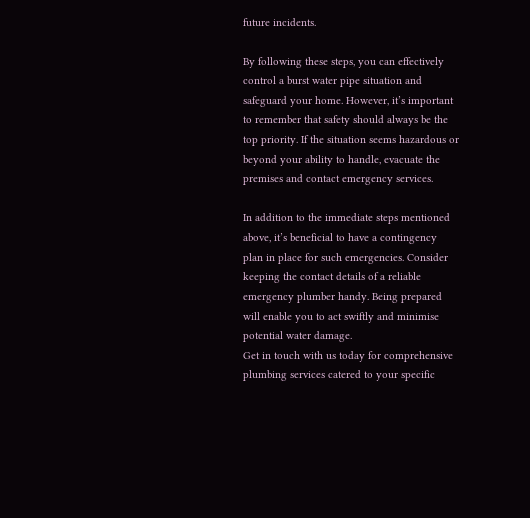future incidents.

By following these steps, you can effectively control a burst water pipe situation and safeguard your home. However, it’s important to remember that safety should always be the top priority. If the situation seems hazardous or beyond your ability to handle, evacuate the premises and contact emergency services.

In addition to the immediate steps mentioned above, it’s beneficial to have a contingency plan in place for such emergencies. Consider keeping the contact details of a reliable emergency plumber handy. Being prepared will enable you to act swiftly and minimise potential water damage.
Get in touch with us today for comprehensive plumbing services catered to your specific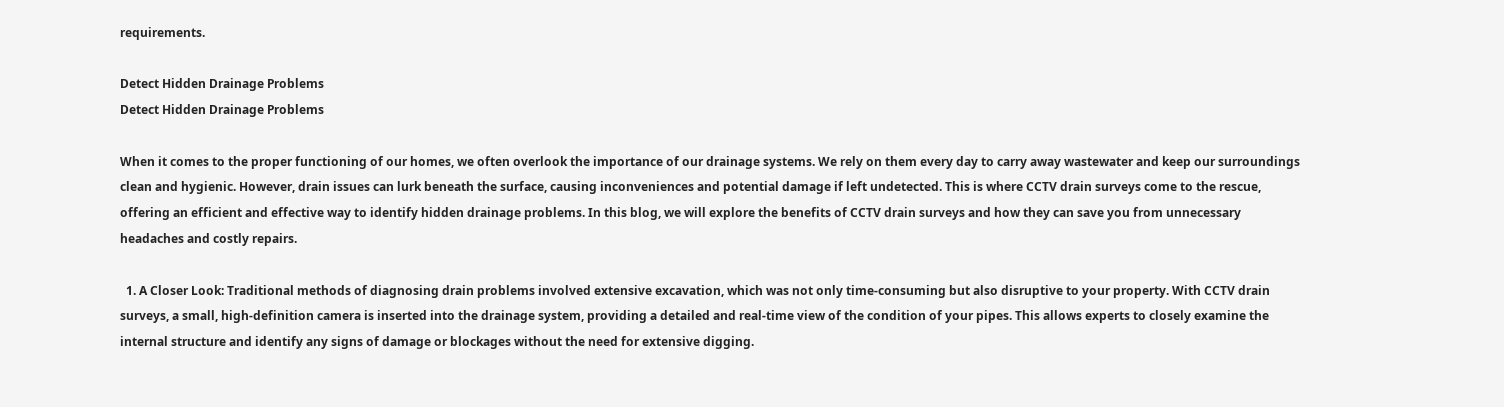requirements.

Detect Hidden Drainage Problems
Detect Hidden Drainage Problems

When it comes to the proper functioning of our homes, we often overlook the importance of our drainage systems. We rely on them every day to carry away wastewater and keep our surroundings clean and hygienic. However, drain issues can lurk beneath the surface, causing inconveniences and potential damage if left undetected. This is where CCTV drain surveys come to the rescue, offering an efficient and effective way to identify hidden drainage problems. In this blog, we will explore the benefits of CCTV drain surveys and how they can save you from unnecessary headaches and costly repairs.

  1. A Closer Look: Traditional methods of diagnosing drain problems involved extensive excavation, which was not only time-consuming but also disruptive to your property. With CCTV drain surveys, a small, high-definition camera is inserted into the drainage system, providing a detailed and real-time view of the condition of your pipes. This allows experts to closely examine the internal structure and identify any signs of damage or blockages without the need for extensive digging.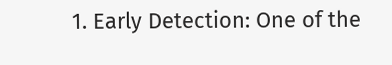1. Early Detection: One of the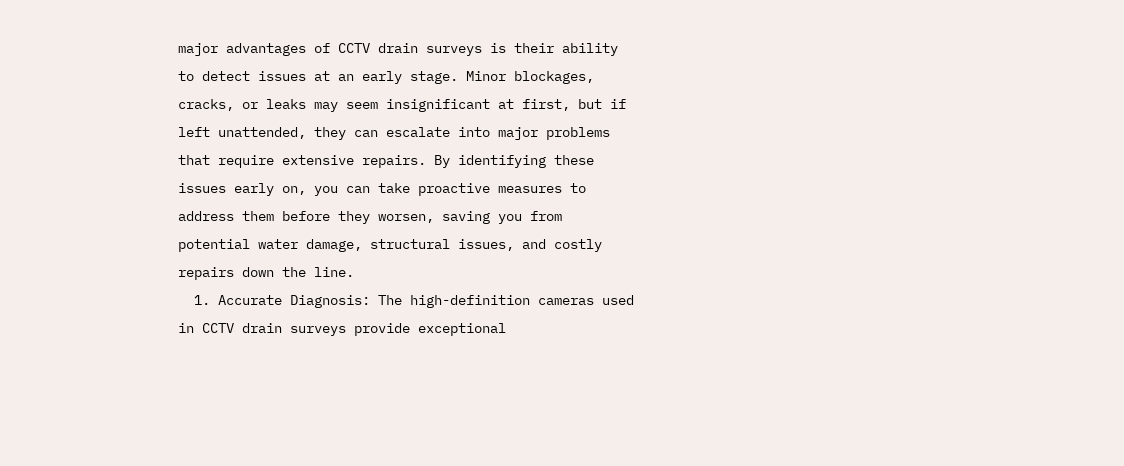major advantages of CCTV drain surveys is their ability to detect issues at an early stage. Minor blockages, cracks, or leaks may seem insignificant at first, but if left unattended, they can escalate into major problems that require extensive repairs. By identifying these issues early on, you can take proactive measures to address them before they worsen, saving you from potential water damage, structural issues, and costly repairs down the line.
  1. Accurate Diagnosis: The high-definition cameras used in CCTV drain surveys provide exceptional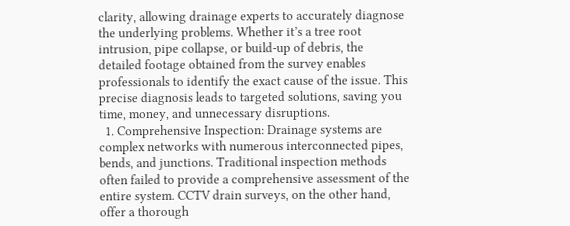clarity, allowing drainage experts to accurately diagnose the underlying problems. Whether it’s a tree root intrusion, pipe collapse, or build-up of debris, the detailed footage obtained from the survey enables professionals to identify the exact cause of the issue. This precise diagnosis leads to targeted solutions, saving you time, money, and unnecessary disruptions.
  1. Comprehensive Inspection: Drainage systems are complex networks with numerous interconnected pipes, bends, and junctions. Traditional inspection methods often failed to provide a comprehensive assessment of the entire system. CCTV drain surveys, on the other hand, offer a thorough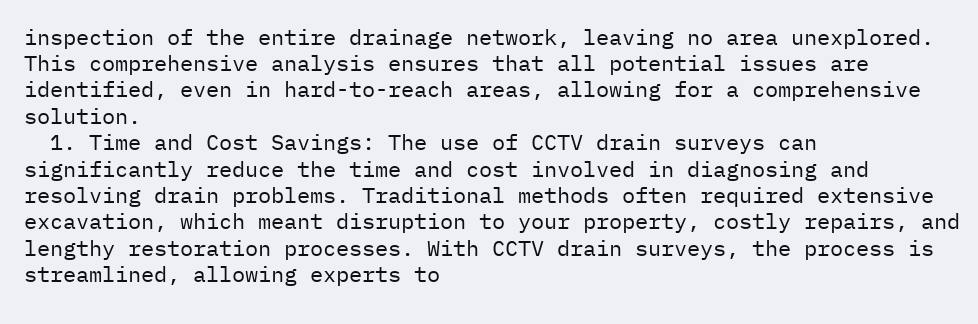inspection of the entire drainage network, leaving no area unexplored. This comprehensive analysis ensures that all potential issues are identified, even in hard-to-reach areas, allowing for a comprehensive solution.
  1. Time and Cost Savings: The use of CCTV drain surveys can significantly reduce the time and cost involved in diagnosing and resolving drain problems. Traditional methods often required extensive excavation, which meant disruption to your property, costly repairs, and lengthy restoration processes. With CCTV drain surveys, the process is streamlined, allowing experts to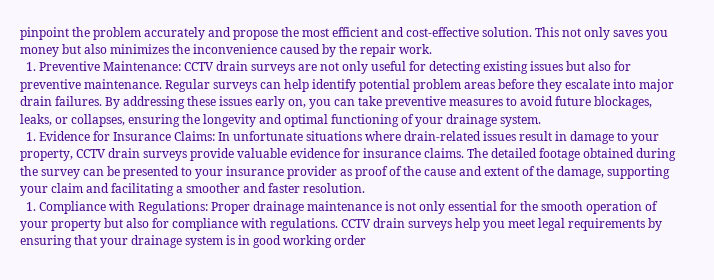pinpoint the problem accurately and propose the most efficient and cost-effective solution. This not only saves you money but also minimizes the inconvenience caused by the repair work.
  1. Preventive Maintenance: CCTV drain surveys are not only useful for detecting existing issues but also for preventive maintenance. Regular surveys can help identify potential problem areas before they escalate into major drain failures. By addressing these issues early on, you can take preventive measures to avoid future blockages, leaks, or collapses, ensuring the longevity and optimal functioning of your drainage system.
  1. Evidence for Insurance Claims: In unfortunate situations where drain-related issues result in damage to your property, CCTV drain surveys provide valuable evidence for insurance claims. The detailed footage obtained during the survey can be presented to your insurance provider as proof of the cause and extent of the damage, supporting your claim and facilitating a smoother and faster resolution.
  1. Compliance with Regulations: Proper drainage maintenance is not only essential for the smooth operation of your property but also for compliance with regulations. CCTV drain surveys help you meet legal requirements by ensuring that your drainage system is in good working order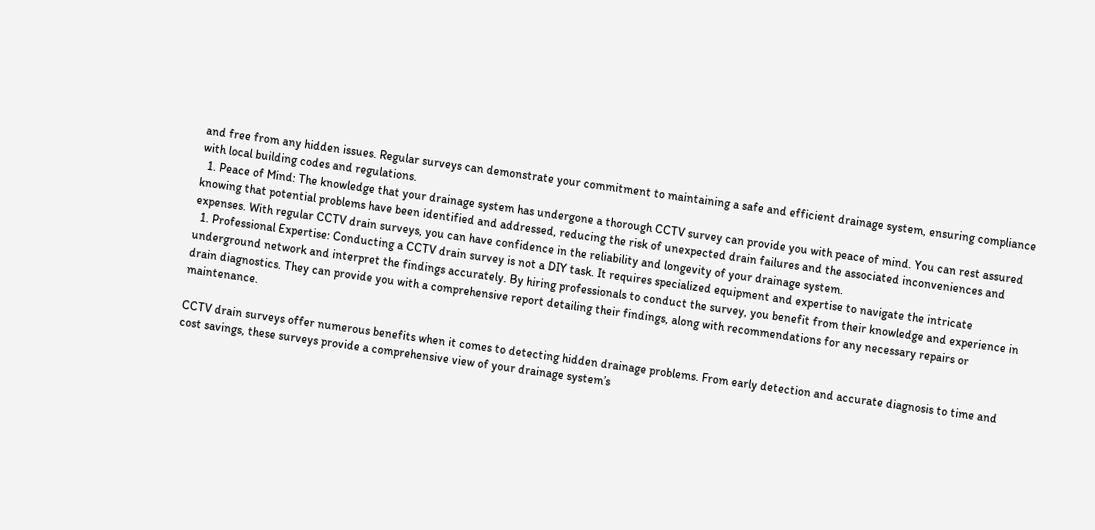and free from any hidden issues. Regular surveys can demonstrate your commitment to maintaining a safe and efficient drainage system, ensuring compliance with local building codes and regulations.
  1. Peace of Mind: The knowledge that your drainage system has undergone a thorough CCTV survey can provide you with peace of mind. You can rest assured knowing that potential problems have been identified and addressed, reducing the risk of unexpected drain failures and the associated inconveniences and expenses. With regular CCTV drain surveys, you can have confidence in the reliability and longevity of your drainage system.
  1. Professional Expertise: Conducting a CCTV drain survey is not a DIY task. It requires specialized equipment and expertise to navigate the intricate underground network and interpret the findings accurately. By hiring professionals to conduct the survey, you benefit from their knowledge and experience in drain diagnostics. They can provide you with a comprehensive report detailing their findings, along with recommendations for any necessary repairs or maintenance.

CCTV drain surveys offer numerous benefits when it comes to detecting hidden drainage problems. From early detection and accurate diagnosis to time and cost savings, these surveys provide a comprehensive view of your drainage system’s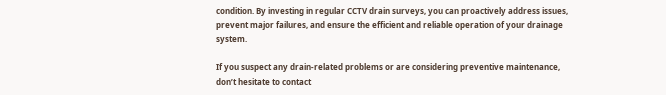condition. By investing in regular CCTV drain surveys, you can proactively address issues, prevent major failures, and ensure the efficient and reliable operation of your drainage system.

If you suspect any drain-related problems or are considering preventive maintenance, don’t hesitate to contact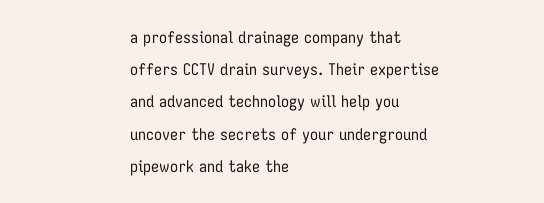a professional drainage company that offers CCTV drain surveys. Their expertise and advanced technology will help you uncover the secrets of your underground pipework and take the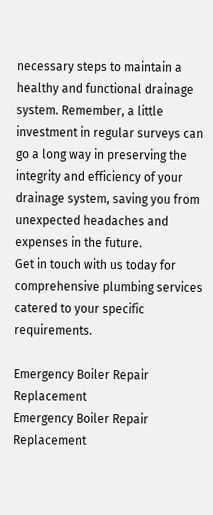necessary steps to maintain a healthy and functional drainage system. Remember, a little investment in regular surveys can go a long way in preserving the integrity and efficiency of your drainage system, saving you from unexpected headaches and expenses in the future.
Get in touch with us today for comprehensive plumbing services catered to your specific requirements.

Emergency Boiler Repair Replacement
Emergency Boiler Repair Replacement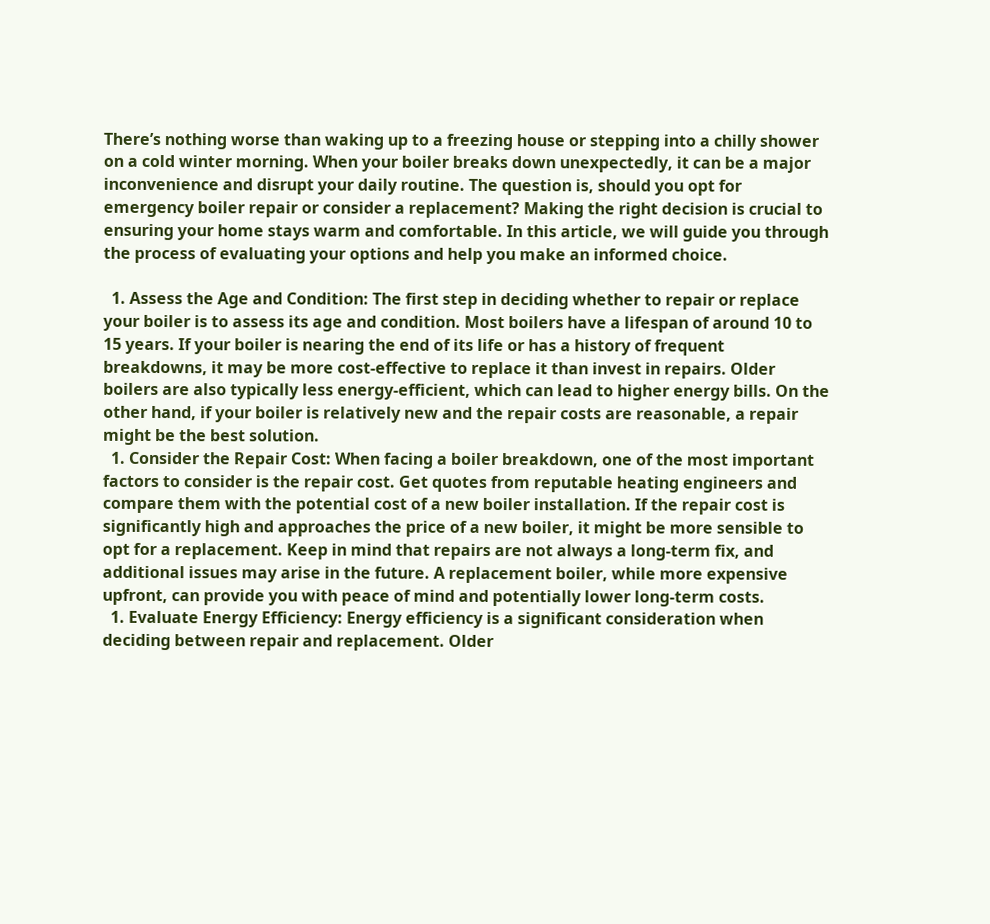There’s nothing worse than waking up to a freezing house or stepping into a chilly shower on a cold winter morning. When your boiler breaks down unexpectedly, it can be a major inconvenience and disrupt your daily routine. The question is, should you opt for emergency boiler repair or consider a replacement? Making the right decision is crucial to ensuring your home stays warm and comfortable. In this article, we will guide you through the process of evaluating your options and help you make an informed choice.

  1. Assess the Age and Condition: The first step in deciding whether to repair or replace your boiler is to assess its age and condition. Most boilers have a lifespan of around 10 to 15 years. If your boiler is nearing the end of its life or has a history of frequent breakdowns, it may be more cost-effective to replace it than invest in repairs. Older boilers are also typically less energy-efficient, which can lead to higher energy bills. On the other hand, if your boiler is relatively new and the repair costs are reasonable, a repair might be the best solution.
  1. Consider the Repair Cost: When facing a boiler breakdown, one of the most important factors to consider is the repair cost. Get quotes from reputable heating engineers and compare them with the potential cost of a new boiler installation. If the repair cost is significantly high and approaches the price of a new boiler, it might be more sensible to opt for a replacement. Keep in mind that repairs are not always a long-term fix, and additional issues may arise in the future. A replacement boiler, while more expensive upfront, can provide you with peace of mind and potentially lower long-term costs.
  1. Evaluate Energy Efficiency: Energy efficiency is a significant consideration when deciding between repair and replacement. Older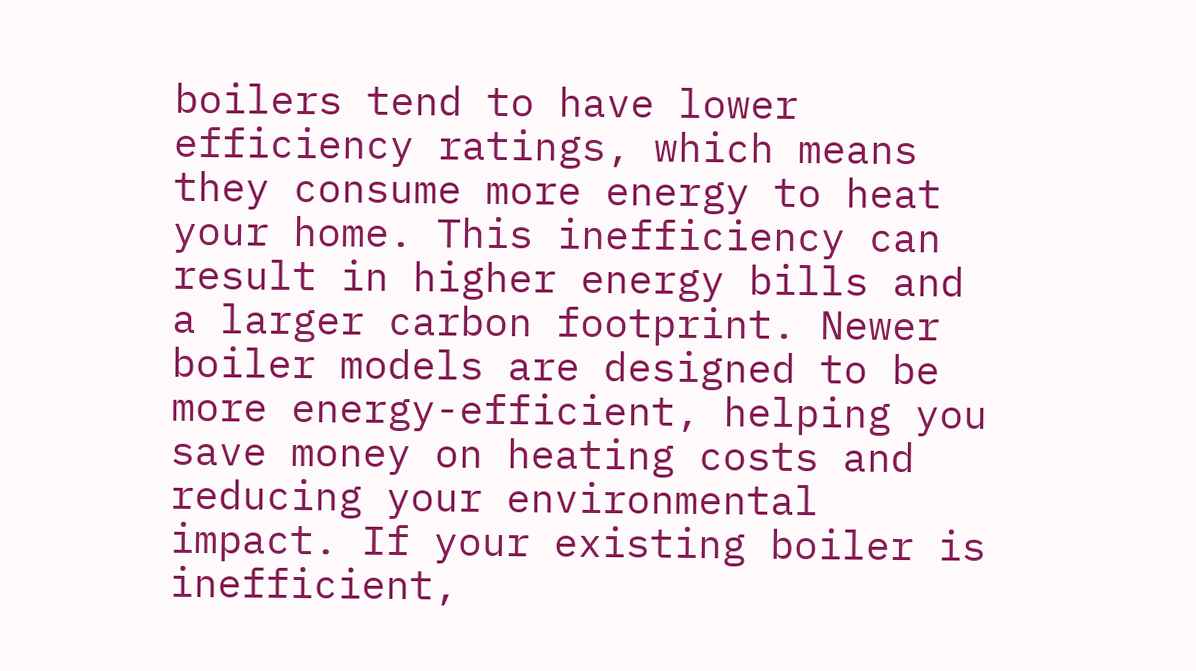boilers tend to have lower efficiency ratings, which means they consume more energy to heat your home. This inefficiency can result in higher energy bills and a larger carbon footprint. Newer boiler models are designed to be more energy-efficient, helping you save money on heating costs and reducing your environmental impact. If your existing boiler is inefficient,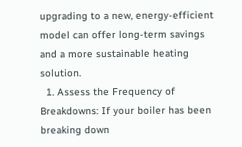upgrading to a new, energy-efficient model can offer long-term savings and a more sustainable heating solution.
  1. Assess the Frequency of Breakdowns: If your boiler has been breaking down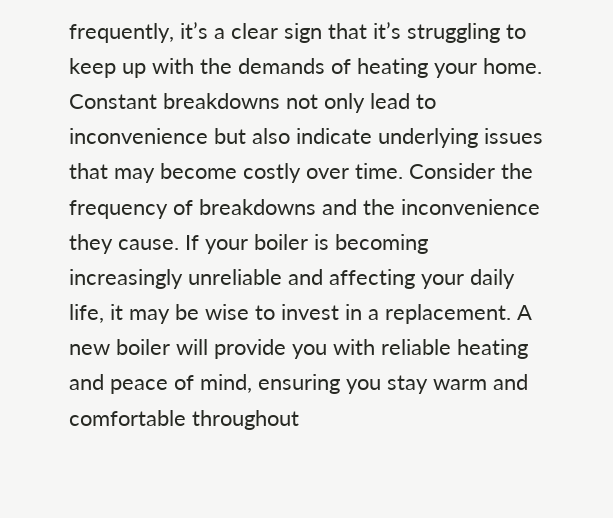frequently, it’s a clear sign that it’s struggling to keep up with the demands of heating your home. Constant breakdowns not only lead to inconvenience but also indicate underlying issues that may become costly over time. Consider the frequency of breakdowns and the inconvenience they cause. If your boiler is becoming increasingly unreliable and affecting your daily life, it may be wise to invest in a replacement. A new boiler will provide you with reliable heating and peace of mind, ensuring you stay warm and comfortable throughout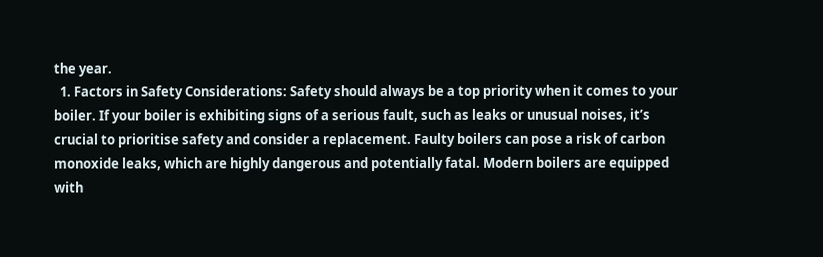the year.
  1. Factors in Safety Considerations: Safety should always be a top priority when it comes to your boiler. If your boiler is exhibiting signs of a serious fault, such as leaks or unusual noises, it’s crucial to prioritise safety and consider a replacement. Faulty boilers can pose a risk of carbon monoxide leaks, which are highly dangerous and potentially fatal. Modern boilers are equipped with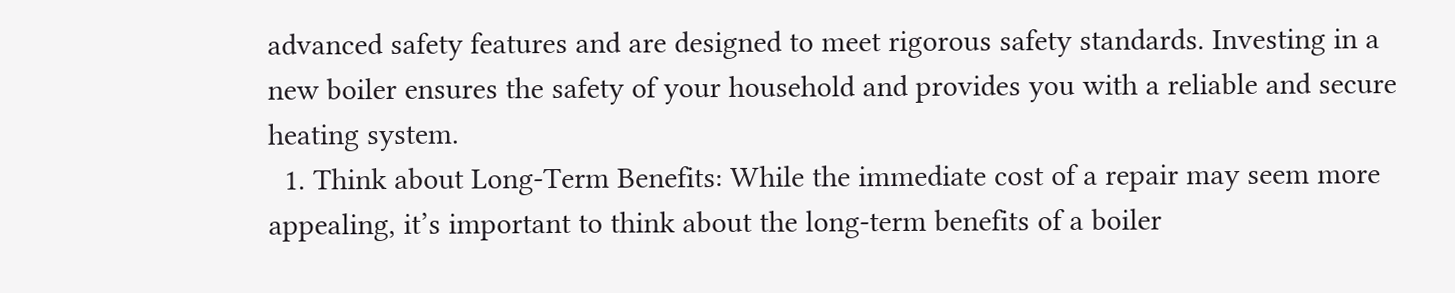advanced safety features and are designed to meet rigorous safety standards. Investing in a new boiler ensures the safety of your household and provides you with a reliable and secure heating system.
  1. Think about Long-Term Benefits: While the immediate cost of a repair may seem more appealing, it’s important to think about the long-term benefits of a boiler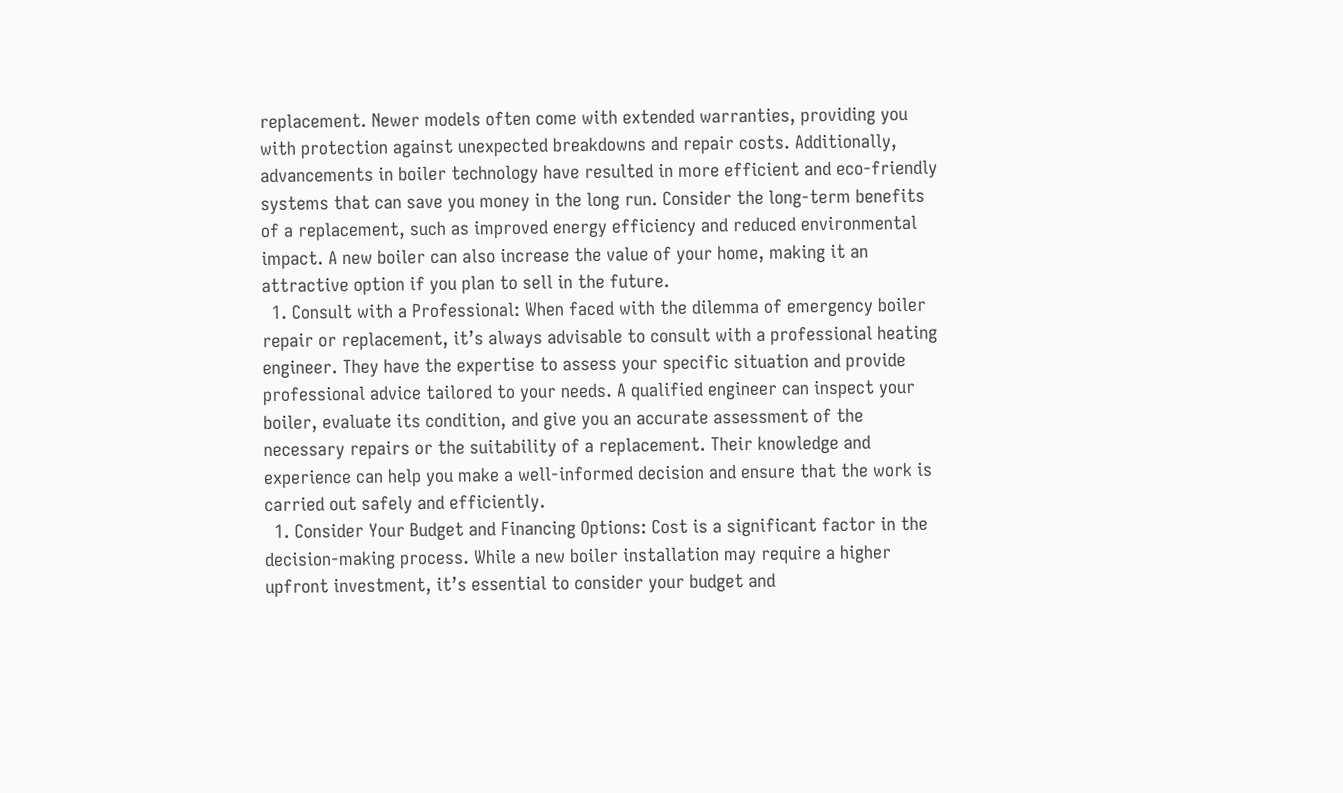replacement. Newer models often come with extended warranties, providing you with protection against unexpected breakdowns and repair costs. Additionally, advancements in boiler technology have resulted in more efficient and eco-friendly systems that can save you money in the long run. Consider the long-term benefits of a replacement, such as improved energy efficiency and reduced environmental impact. A new boiler can also increase the value of your home, making it an attractive option if you plan to sell in the future.
  1. Consult with a Professional: When faced with the dilemma of emergency boiler repair or replacement, it’s always advisable to consult with a professional heating engineer. They have the expertise to assess your specific situation and provide professional advice tailored to your needs. A qualified engineer can inspect your boiler, evaluate its condition, and give you an accurate assessment of the necessary repairs or the suitability of a replacement. Their knowledge and experience can help you make a well-informed decision and ensure that the work is carried out safely and efficiently.
  1. Consider Your Budget and Financing Options: Cost is a significant factor in the decision-making process. While a new boiler installation may require a higher upfront investment, it’s essential to consider your budget and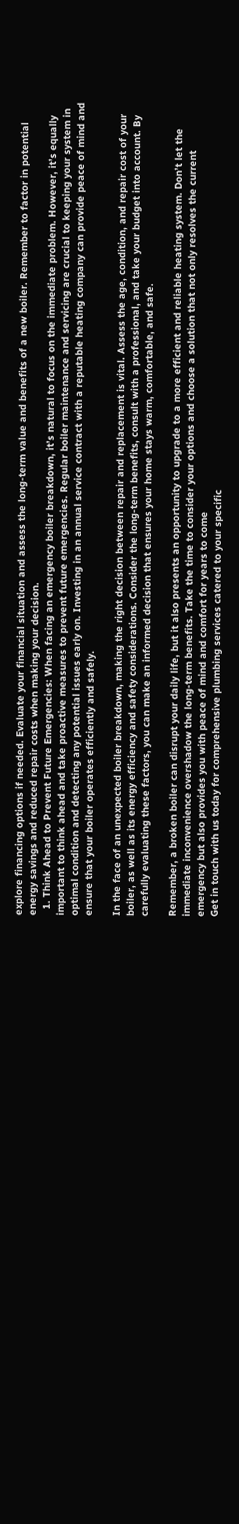explore financing options if needed. Evaluate your financial situation and assess the long-term value and benefits of a new boiler. Remember to factor in potential energy savings and reduced repair costs when making your decision.
  1. Think Ahead to Prevent Future Emergencies: When facing an emergency boiler breakdown, it’s natural to focus on the immediate problem. However, it’s equally important to think ahead and take proactive measures to prevent future emergencies. Regular boiler maintenance and servicing are crucial to keeping your system in optimal condition and detecting any potential issues early on. Investing in an annual service contract with a reputable heating company can provide peace of mind and ensure that your boiler operates efficiently and safely.

In the face of an unexpected boiler breakdown, making the right decision between repair and replacement is vital. Assess the age, condition, and repair cost of your boiler, as well as its energy efficiency and safety considerations. Consider the long-term benefits, consult with a professional, and take your budget into account. By carefully evaluating these factors, you can make an informed decision that ensures your home stays warm, comfortable, and safe.

Remember, a broken boiler can disrupt your daily life, but it also presents an opportunity to upgrade to a more efficient and reliable heating system. Don’t let the immediate inconvenience overshadow the long-term benefits. Take the time to consider your options and choose a solution that not only resolves the current emergency but also provides you with peace of mind and comfort for years to come
Get in touch with us today for comprehensive plumbing services catered to your specific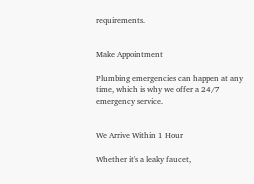requirements.


Make Appointment

Plumbing emergencies can happen at any time, which is why we offer a 24/7 emergency service.


We Arrive Within 1 Hour

Whether it's a leaky faucet,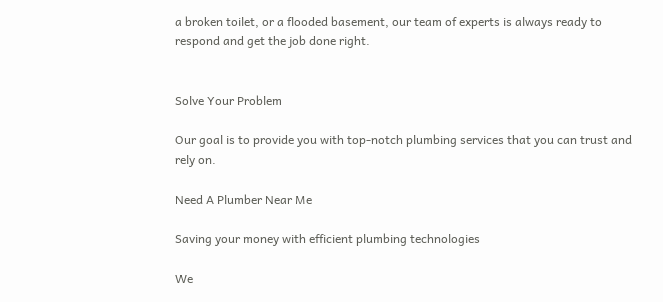a broken toilet, or a flooded basement, our team of experts is always ready to respond and get the job done right.


Solve Your Problem

Our goal is to provide you with top-notch plumbing services that you can trust and rely on.

Need A Plumber Near Me

Saving your money with efficient plumbing technologies

We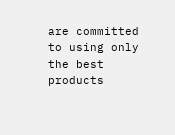are committed to using only the best products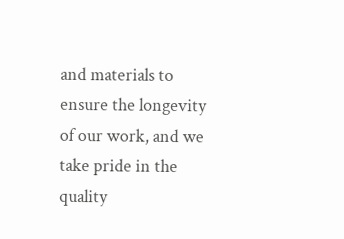and materials to ensure the longevity of our work, and we take pride in the quality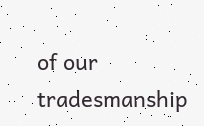of our tradesmanship